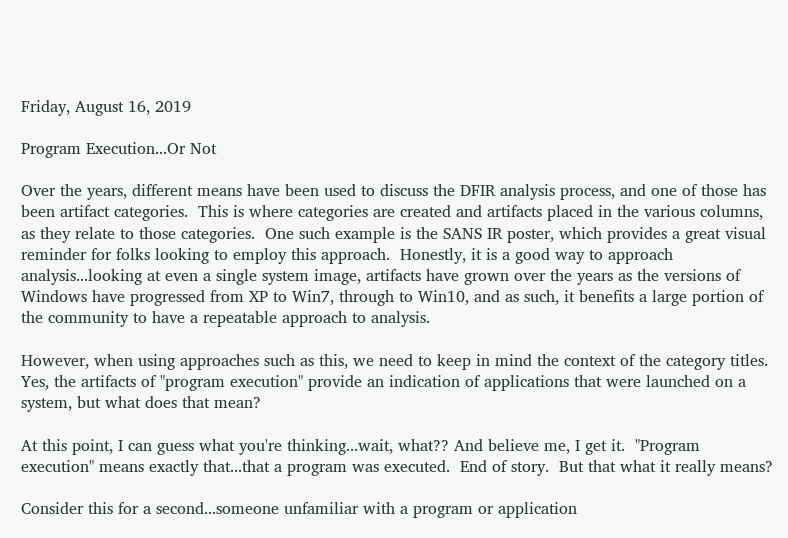Friday, August 16, 2019

Program Execution...Or Not

Over the years, different means have been used to discuss the DFIR analysis process, and one of those has been artifact categories.  This is where categories are created and artifacts placed in the various columns, as they relate to those categories.  One such example is the SANS IR poster, which provides a great visual reminder for folks looking to employ this approach.  Honestly, it is a good way to approach analysis...looking at even a single system image, artifacts have grown over the years as the versions of Windows have progressed from XP to Win7, through to Win10, and as such, it benefits a large portion of the community to have a repeatable approach to analysis.

However, when using approaches such as this, we need to keep in mind the context of the category titles.  Yes, the artifacts of "program execution" provide an indication of applications that were launched on a system, but what does that mean?

At this point, I can guess what you're thinking...wait, what?? And believe me, I get it.  "Program execution" means exactly that...that a program was executed.  End of story.  But that what it really means?

Consider this for a second...someone unfamiliar with a program or application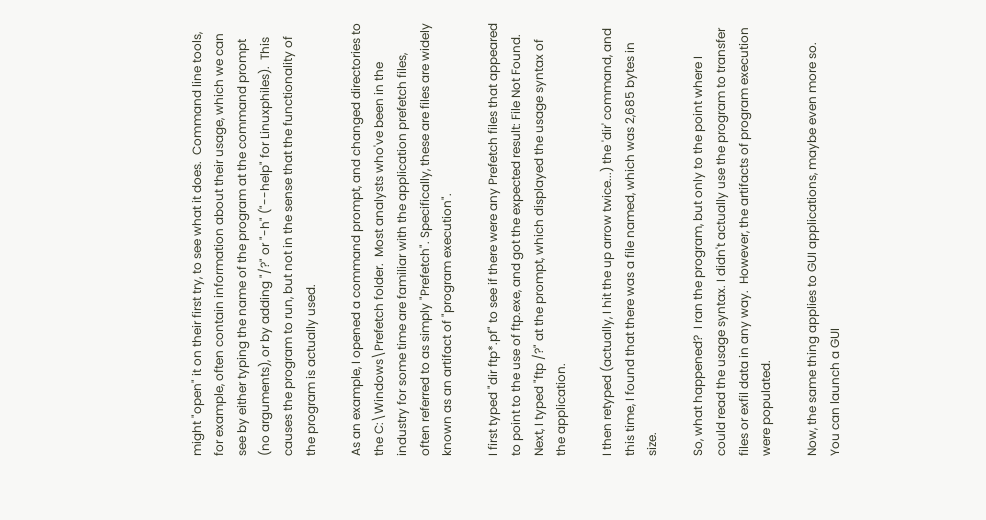might "open" it on their first try, to see what it does.  Command line tools, for example, often contain information about their usage, which we can see by either typing the name of the program at the command prompt (no arguments), or by adding "/?" or "-h" ("--help" for Linuxphiles).  This causes the program to run, but not in the sense that the functionality of the program is actually used.

As an example, I opened a command prompt, and changed directories to the C:\Windows\Prefetch folder.  Most analysts who've been in the industry for some time are familiar with the application prefetch files, often referred to as simply "Prefetch". Specifically, these are files are widely known as an artifact of "program execution".

I first typed "dir ftp*.pf" to see if there were any Prefetch files that appeared to point to the use of ftp.exe, and got the expected result: File Not Found.  Next, I typed "ftp /?" at the prompt, which displayed the usage syntax of the application.

I then retyped (actually, I hit the up arrow twice...) the 'dir' command, and this time, I found that there was a file named, which was 2,685 bytes in size.

So, what happened?  I ran the program, but only to the point where I could read the usage syntax. I didn't actually use the program to transfer files or exfil data in any way.  However, the artifacts of program execution were populated.

Now, the same thing applies to GUI applications, maybe even more so.  You can launch a GUI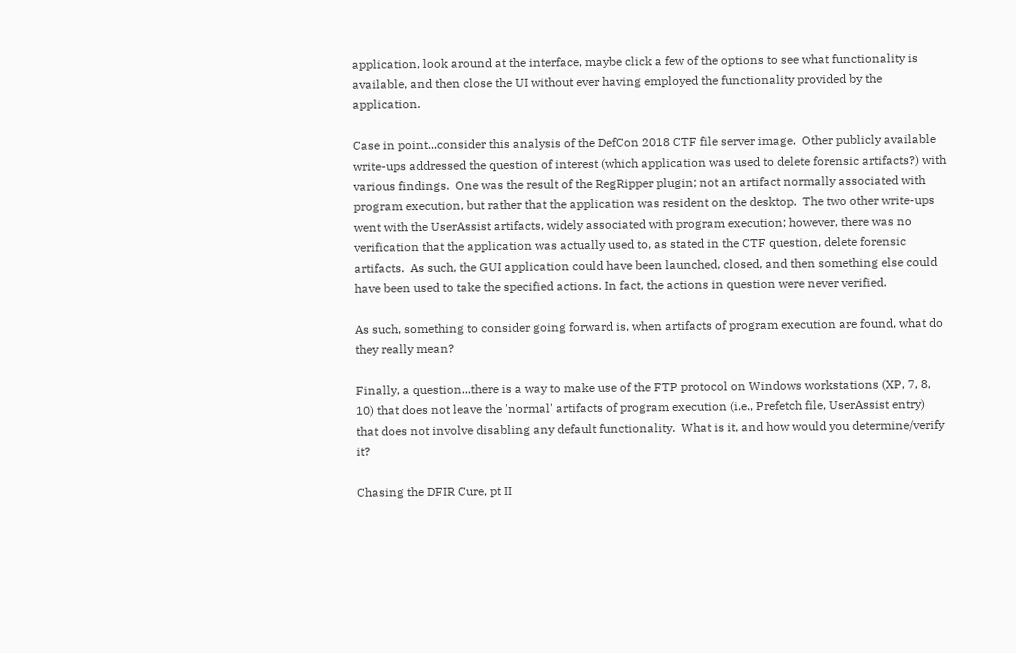application, look around at the interface, maybe click a few of the options to see what functionality is available, and then close the UI without ever having employed the functionality provided by the application.

Case in point...consider this analysis of the DefCon 2018 CTF file server image.  Other publicly available write-ups addressed the question of interest (which application was used to delete forensic artifacts?) with various findings.  One was the result of the RegRipper plugin; not an artifact normally associated with program execution, but rather that the application was resident on the desktop.  The two other write-ups went with the UserAssist artifacts, widely associated with program execution; however, there was no verification that the application was actually used to, as stated in the CTF question, delete forensic artifacts.  As such, the GUI application could have been launched, closed, and then something else could have been used to take the specified actions. In fact, the actions in question were never verified.

As such, something to consider going forward is, when artifacts of program execution are found, what do they really mean?

Finally, a question...there is a way to make use of the FTP protocol on Windows workstations (XP, 7, 8, 10) that does not leave the 'normal' artifacts of program execution (i.e., Prefetch file, UserAssist entry) that does not involve disabling any default functionality.  What is it, and how would you determine/verify it?

Chasing the DFIR Cure, pt II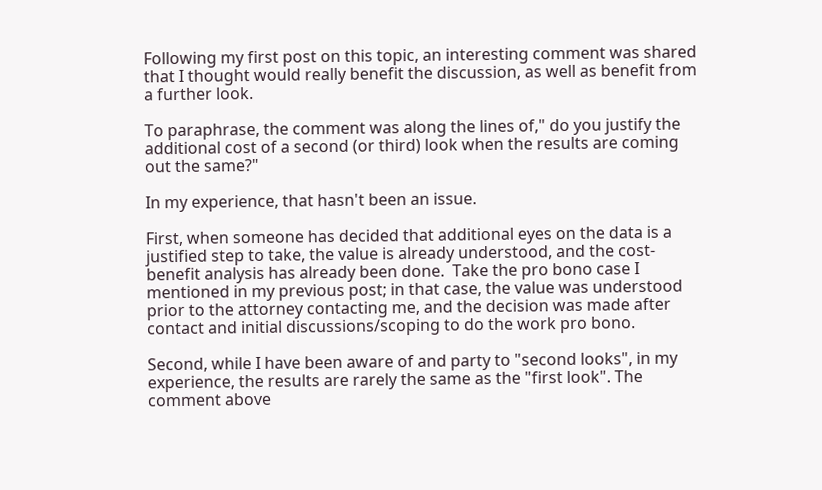Following my first post on this topic, an interesting comment was shared that I thought would really benefit the discussion, as well as benefit from a further look.

To paraphrase, the comment was along the lines of," do you justify the additional cost of a second (or third) look when the results are coming out the same?"

In my experience, that hasn't been an issue.

First, when someone has decided that additional eyes on the data is a justified step to take, the value is already understood, and the cost-benefit analysis has already been done.  Take the pro bono case I mentioned in my previous post; in that case, the value was understood prior to the attorney contacting me, and the decision was made after contact and initial discussions/scoping to do the work pro bono.

Second, while I have been aware of and party to "second looks", in my experience, the results are rarely the same as the "first look". The comment above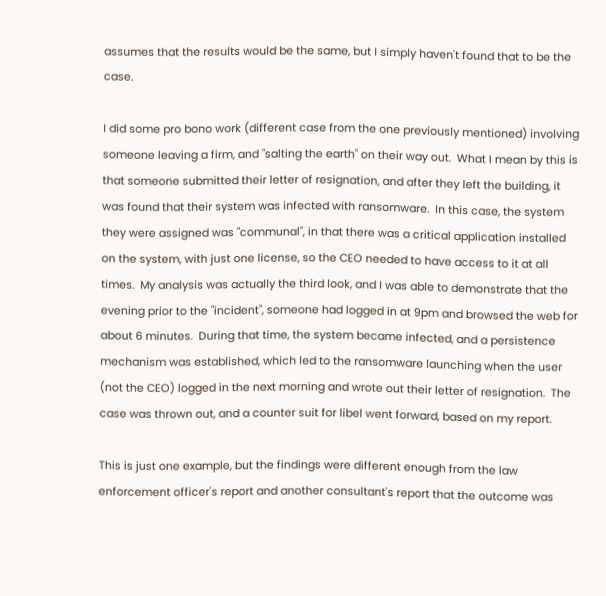assumes that the results would be the same, but I simply haven't found that to be the case.

I did some pro bono work (different case from the one previously mentioned) involving someone leaving a firm, and "salting the earth" on their way out.  What I mean by this is that someone submitted their letter of resignation, and after they left the building, it was found that their system was infected with ransomware.  In this case, the system they were assigned was "communal", in that there was a critical application installed on the system, with just one license, so the CEO needed to have access to it at all times.  My analysis was actually the third look, and I was able to demonstrate that the evening prior to the "incident", someone had logged in at 9pm and browsed the web for about 6 minutes.  During that time, the system became infected, and a persistence mechanism was established, which led to the ransomware launching when the user (not the CEO) logged in the next morning and wrote out their letter of resignation.  The case was thrown out, and a counter suit for libel went forward, based on my report.

This is just one example, but the findings were different enough from the law enforcement officer's report and another consultant's report that the outcome was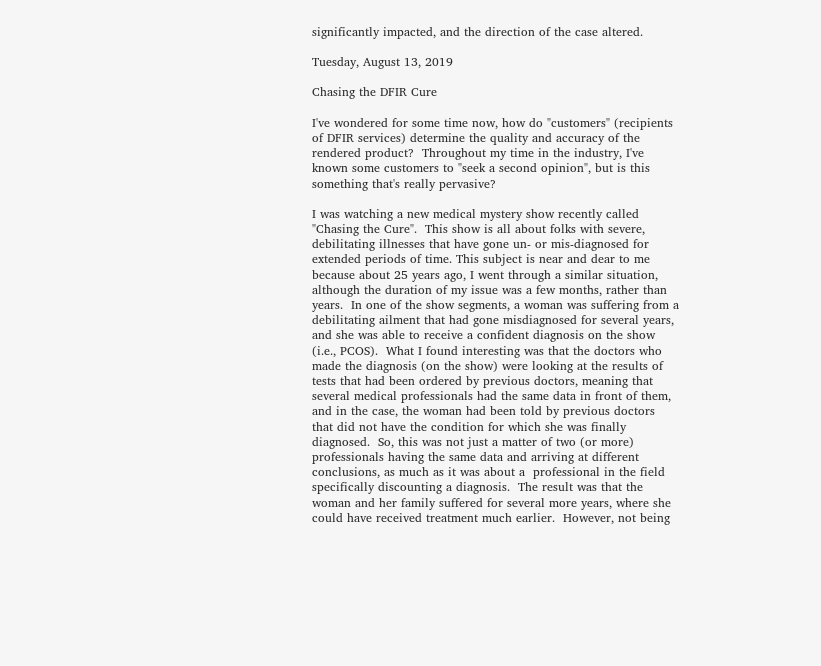significantly impacted, and the direction of the case altered.

Tuesday, August 13, 2019

Chasing the DFIR Cure

I've wondered for some time now, how do "customers" (recipients of DFIR services) determine the quality and accuracy of the rendered product?  Throughout my time in the industry, I've known some customers to "seek a second opinion", but is this something that's really pervasive?

I was watching a new medical mystery show recently called "Chasing the Cure".  This show is all about folks with severe, debilitating illnesses that have gone un- or mis-diagnosed for extended periods of time. This subject is near and dear to me because about 25 years ago, I went through a similar situation, although the duration of my issue was a few months, rather than years.  In one of the show segments, a woman was suffering from a debilitating ailment that had gone misdiagnosed for several years, and she was able to receive a confident diagnosis on the show (i.e., PCOS).  What I found interesting was that the doctors who made the diagnosis (on the show) were looking at the results of tests that had been ordered by previous doctors, meaning that several medical professionals had the same data in front of them, and in the case, the woman had been told by previous doctors that did not have the condition for which she was finally diagnosed.  So, this was not just a matter of two (or more) professionals having the same data and arriving at different conclusions, as much as it was about a  professional in the field specifically discounting a diagnosis.  The result was that the woman and her family suffered for several more years, where she could have received treatment much earlier.  However, not being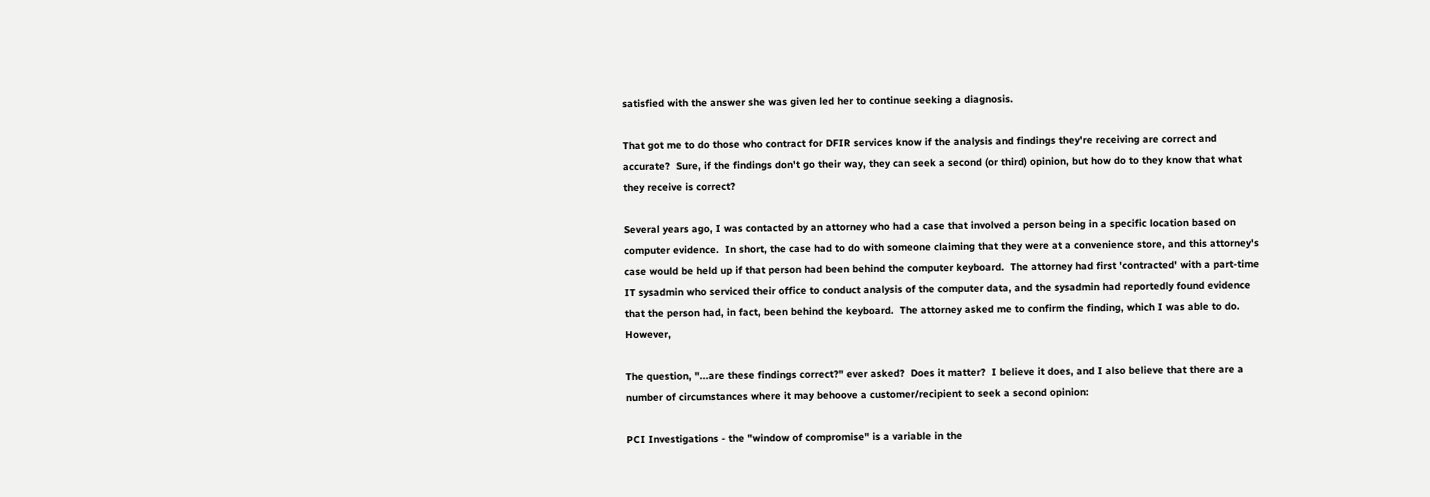satisfied with the answer she was given led her to continue seeking a diagnosis.

That got me to do those who contract for DFIR services know if the analysis and findings they're receiving are correct and accurate?  Sure, if the findings don't go their way, they can seek a second (or third) opinion, but how do to they know that what they receive is correct?

Several years ago, I was contacted by an attorney who had a case that involved a person being in a specific location based on computer evidence.  In short, the case had to do with someone claiming that they were at a convenience store, and this attorney's case would be held up if that person had been behind the computer keyboard.  The attorney had first 'contracted' with a part-time IT sysadmin who serviced their office to conduct analysis of the computer data, and the sysadmin had reportedly found evidence that the person had, in fact, been behind the keyboard.  The attorney asked me to confirm the finding, which I was able to do.  However,

The question, "...are these findings correct?" ever asked?  Does it matter?  I believe it does, and I also believe that there are a number of circumstances where it may behoove a customer/recipient to seek a second opinion:

PCI Investigations - the "window of compromise" is a variable in the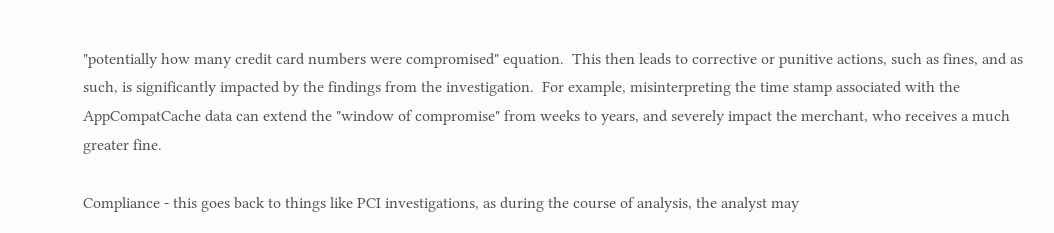"potentially how many credit card numbers were compromised" equation.  This then leads to corrective or punitive actions, such as fines, and as such, is significantly impacted by the findings from the investigation.  For example, misinterpreting the time stamp associated with the AppCompatCache data can extend the "window of compromise" from weeks to years, and severely impact the merchant, who receives a much greater fine.

Compliance - this goes back to things like PCI investigations, as during the course of analysis, the analyst may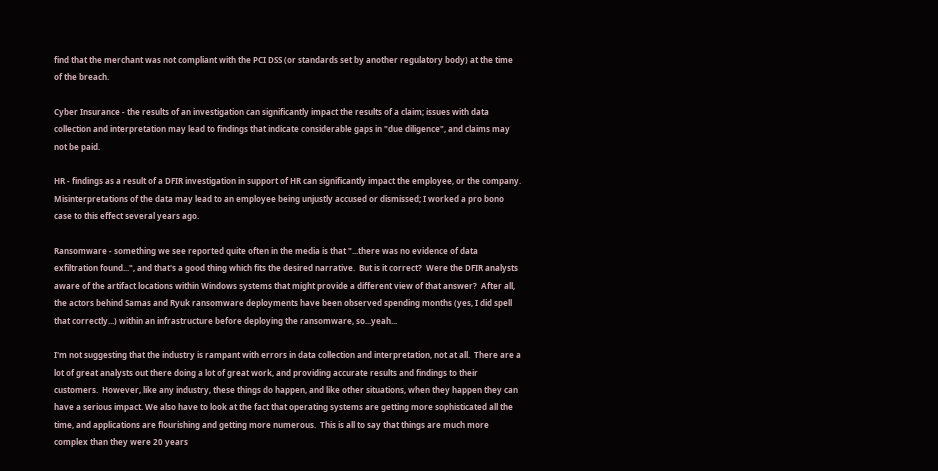find that the merchant was not compliant with the PCI DSS (or standards set by another regulatory body) at the time of the breach.

Cyber Insurance - the results of an investigation can significantly impact the results of a claim; issues with data collection and interpretation may lead to findings that indicate considerable gaps in "due diligence", and claims may not be paid.

HR - findings as a result of a DFIR investigation in support of HR can significantly impact the employee, or the company.  Misinterpretations of the data may lead to an employee being unjustly accused or dismissed; I worked a pro bono case to this effect several years ago.

Ransomware - something we see reported quite often in the media is that "...there was no evidence of data exfiltration found...", and that's a good thing which fits the desired narrative.  But is it correct?  Were the DFIR analysts aware of the artifact locations within Windows systems that might provide a different view of that answer?  After all, the actors behind Samas and Ryuk ransomware deployments have been observed spending months (yes, I did spell that correctly...) within an infrastructure before deploying the ransomware, so...yeah...

I'm not suggesting that the industry is rampant with errors in data collection and interpretation, not at all.  There are a lot of great analysts out there doing a lot of great work, and providing accurate results and findings to their customers.  However, like any industry, these things do happen, and like other situations, when they happen they can have a serious impact. We also have to look at the fact that operating systems are getting more sophisticated all the time, and applications are flourishing and getting more numerous.  This is all to say that things are much more complex than they were 20 years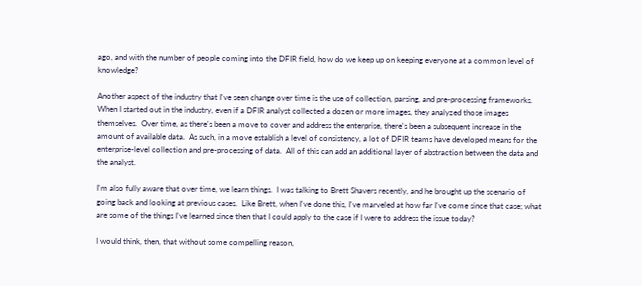ago, and with the number of people coming into the DFIR field, how do we keep up on keeping everyone at a common level of knowledge?

Another aspect of the industry that I've seen change over time is the use of collection, parsing, and pre-processing frameworks.  When I started out in the industry, even if a DFIR analyst collected a dozen or more images, they analyzed those images themselves.  Over time, as there's been a move to cover and address the enterprise, there's been a subsequent increase in the amount of available data.  As such, in a move establish a level of consistency, a lot of DFIR teams have developed means for the enterprise-level collection and pre-processing of data.  All of this can add an additional layer of abstraction between the data and the analyst.

I'm also fully aware that over time, we learn things.  I was talking to Brett Shavers recently, and he brought up the scenario of going back and looking at previous cases.  Like Brett, when I've done this, I've marveled at how far I've come since that case; what are some of the things I've learned since then that I could apply to the case if I were to address the issue today?

I would think, then, that without some compelling reason,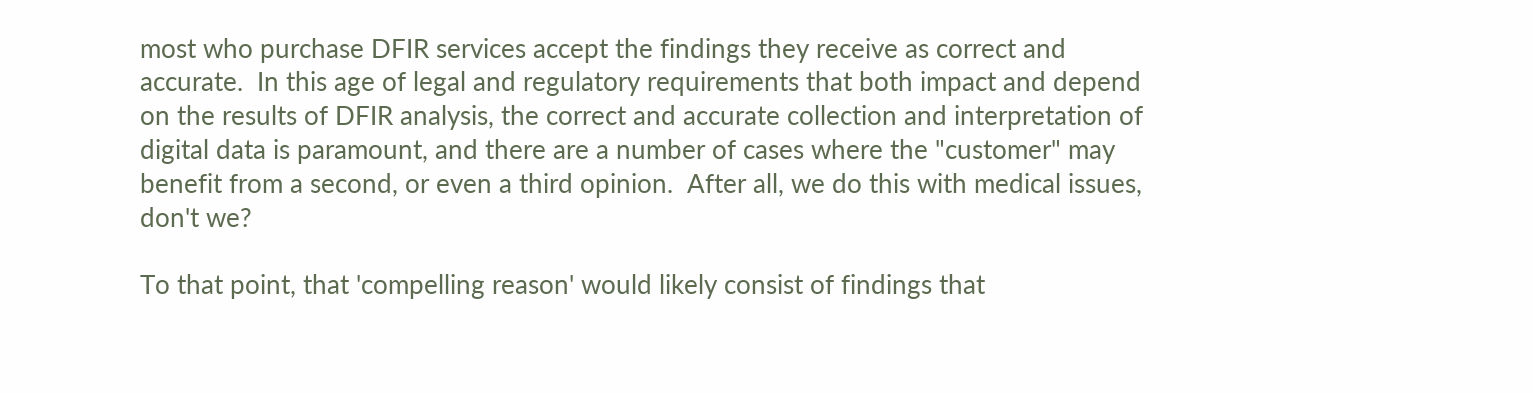most who purchase DFIR services accept the findings they receive as correct and accurate.  In this age of legal and regulatory requirements that both impact and depend on the results of DFIR analysis, the correct and accurate collection and interpretation of digital data is paramount, and there are a number of cases where the "customer" may benefit from a second, or even a third opinion.  After all, we do this with medical issues, don't we?

To that point, that 'compelling reason' would likely consist of findings that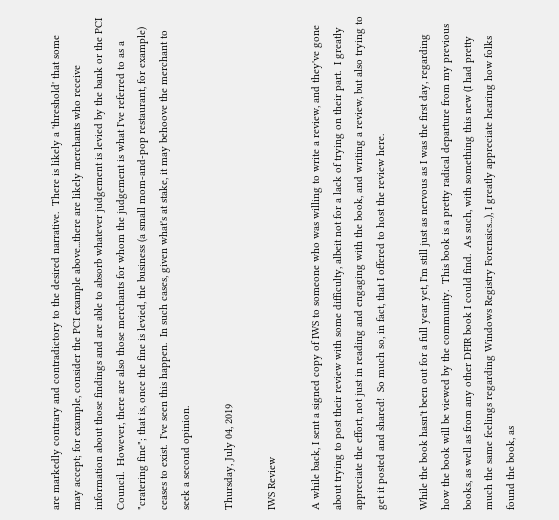are markedly contrary and contradictory to the desired narrative.  There is likely a 'threshold' that some may accept; for example, consider the PCI example above...there are likely merchants who receive information about those findings and are able to absorb whatever judgement is levied by the bank or the PCI Council.  However, there are also those merchants for whom the judgement is what I've referred to as a "cratering fine"; that is, once the fine is levied, the business (a small mom-and-pop restaurant, for example) ceases to exist.  I've seen this happen.  In such cases, given what's at stake, it may behoove the merchant to seek a second opinion.

Thursday, July 04, 2019

IWS Review

A while back, I sent a signed copy of IWS to someone who was willing to write a review, and they've gone about trying to post their review with some difficulty, albeit not for a lack of trying on their part.  I greatly appreciate the effort, not just in reading and engaging with the book, and writing a review, but also trying to get it posted and shared!  So much so, in fact, that I offered to host the review here.

While the book hasn't been out for a full year yet, I'm still just as nervous as I was the first day, regarding how the book will be viewed by the community.  This book is a pretty radical departure from my previous books, as well as from any other DFIR book I could find.  As such, with something this new (I had pretty much the same feelings regarding Windows Registry Forensics...), I greatly appreciate hearing how folks found the book, as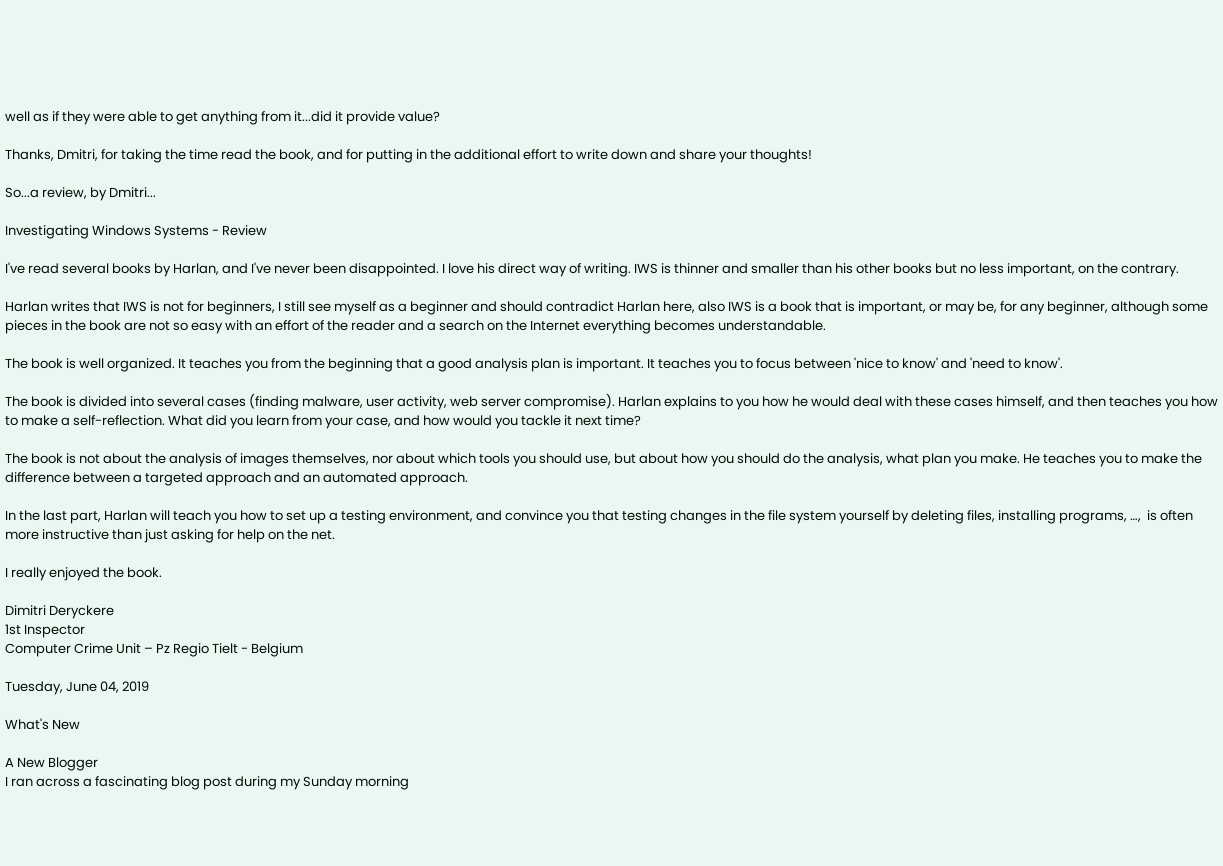well as if they were able to get anything from it...did it provide value?

Thanks, Dmitri, for taking the time read the book, and for putting in the additional effort to write down and share your thoughts!

So...a review, by Dmitri...

Investigating Windows Systems - Review

I've read several books by Harlan, and I've never been disappointed. I love his direct way of writing. IWS is thinner and smaller than his other books but no less important, on the contrary.

Harlan writes that IWS is not for beginners, I still see myself as a beginner and should contradict Harlan here, also IWS is a book that is important, or may be, for any beginner, although some pieces in the book are not so easy with an effort of the reader and a search on the Internet everything becomes understandable.

The book is well organized. It teaches you from the beginning that a good analysis plan is important. It teaches you to focus between 'nice to know' and 'need to know'.

The book is divided into several cases (finding malware, user activity, web server compromise). Harlan explains to you how he would deal with these cases himself, and then teaches you how to make a self-reflection. What did you learn from your case, and how would you tackle it next time?

The book is not about the analysis of images themselves, nor about which tools you should use, but about how you should do the analysis, what plan you make. He teaches you to make the difference between a targeted approach and an automated approach.

In the last part, Harlan will teach you how to set up a testing environment, and convince you that testing changes in the file system yourself by deleting files, installing programs, …,  is often more instructive than just asking for help on the net.

I really enjoyed the book.

Dimitri Deryckere
1st Inspector
Computer Crime Unit – Pz Regio Tielt - Belgium

Tuesday, June 04, 2019

What's New

A New Blogger
I ran across a fascinating blog post during my Sunday morning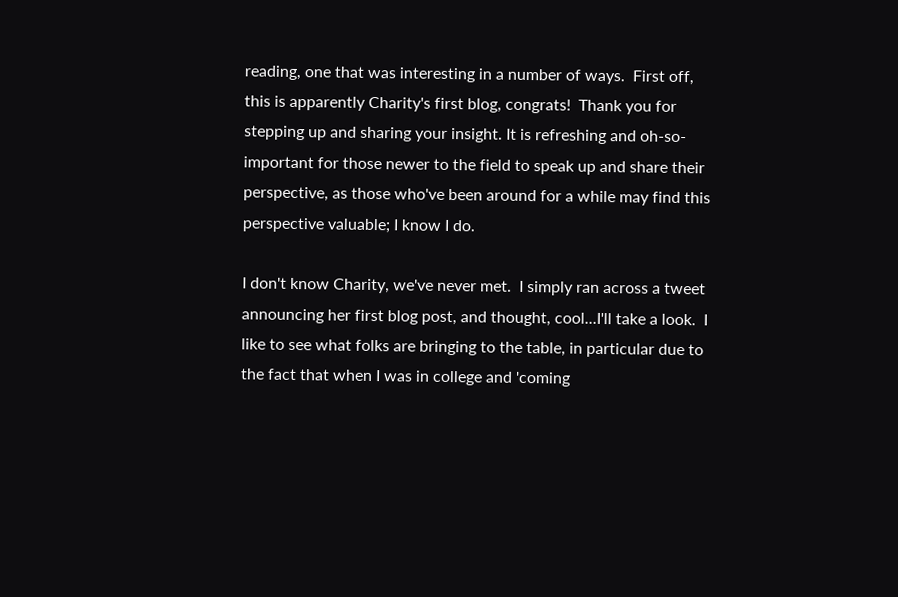reading, one that was interesting in a number of ways.  First off, this is apparently Charity's first blog, congrats!  Thank you for stepping up and sharing your insight. It is refreshing and oh-so-important for those newer to the field to speak up and share their perspective, as those who've been around for a while may find this perspective valuable; I know I do.

I don't know Charity, we've never met.  I simply ran across a tweet announcing her first blog post, and thought, cool...I'll take a look.  I like to see what folks are bringing to the table, in particular due to the fact that when I was in college and 'coming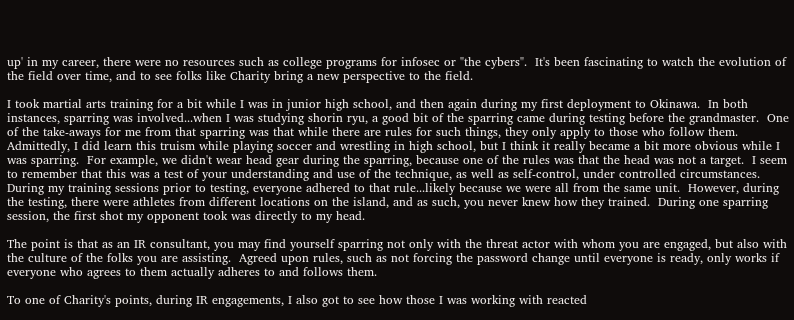up' in my career, there were no resources such as college programs for infosec or "the cybers".  It's been fascinating to watch the evolution of the field over time, and to see folks like Charity bring a new perspective to the field.

I took martial arts training for a bit while I was in junior high school, and then again during my first deployment to Okinawa.  In both instances, sparring was involved...when I was studying shorin ryu, a good bit of the sparring came during testing before the grandmaster.  One of the take-aways for me from that sparring was that while there are rules for such things, they only apply to those who follow them.  Admittedly, I did learn this truism while playing soccer and wrestling in high school, but I think it really became a bit more obvious while I was sparring.  For example, we didn't wear head gear during the sparring, because one of the rules was that the head was not a target.  I seem to remember that this was a test of your understanding and use of the technique, as well as self-control, under controlled circumstances. During my training sessions prior to testing, everyone adhered to that rule...likely because we were all from the same unit.  However, during the testing, there were athletes from different locations on the island, and as such, you never knew how they trained.  During one sparring session, the first shot my opponent took was directly to my head.

The point is that as an IR consultant, you may find yourself sparring not only with the threat actor with whom you are engaged, but also with the culture of the folks you are assisting.  Agreed upon rules, such as not forcing the password change until everyone is ready, only works if everyone who agrees to them actually adheres to and follows them.

To one of Charity's points, during IR engagements, I also got to see how those I was working with reacted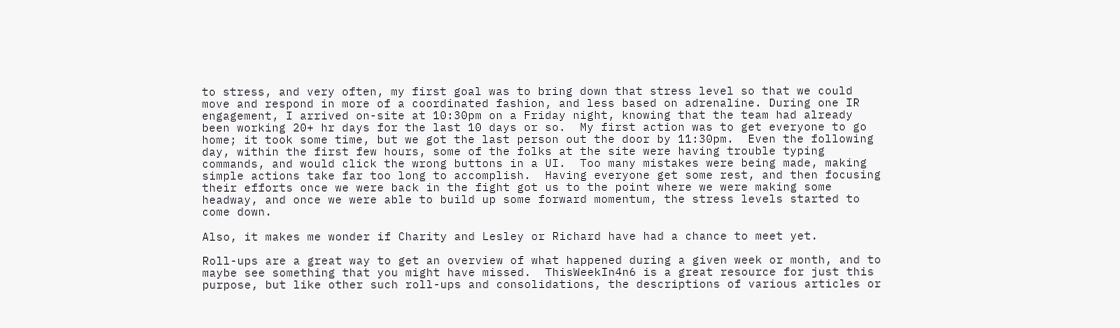to stress, and very often, my first goal was to bring down that stress level so that we could move and respond in more of a coordinated fashion, and less based on adrenaline. During one IR engagement, I arrived on-site at 10:30pm on a Friday night, knowing that the team had already been working 20+ hr days for the last 10 days or so.  My first action was to get everyone to go home; it took some time, but we got the last person out the door by 11:30pm.  Even the following day, within the first few hours, some of the folks at the site were having trouble typing commands, and would click the wrong buttons in a UI.  Too many mistakes were being made, making simple actions take far too long to accomplish.  Having everyone get some rest, and then focusing their efforts once we were back in the fight got us to the point where we were making some headway, and once we were able to build up some forward momentum, the stress levels started to come down.

Also, it makes me wonder if Charity and Lesley or Richard have had a chance to meet yet.

Roll-ups are a great way to get an overview of what happened during a given week or month, and to maybe see something that you might have missed.  ThisWeekIn4n6 is a great resource for just this purpose, but like other such roll-ups and consolidations, the descriptions of various articles or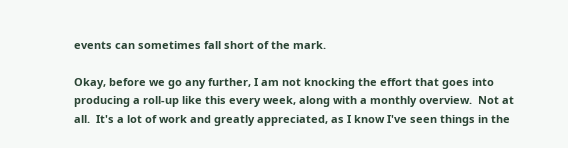events can sometimes fall short of the mark.

Okay, before we go any further, I am not knocking the effort that goes into producing a roll-up like this every week, along with a monthly overview.  Not at all.  It's a lot of work and greatly appreciated, as I know I've seen things in the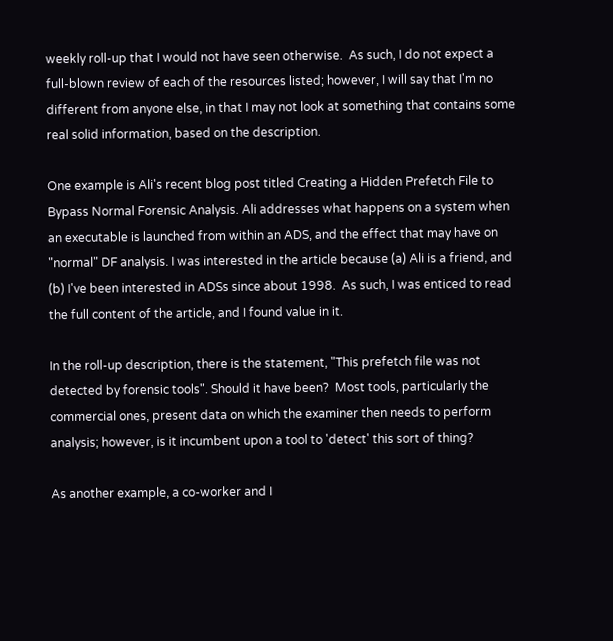weekly roll-up that I would not have seen otherwise.  As such, I do not expect a full-blown review of each of the resources listed; however, I will say that I'm no different from anyone else, in that I may not look at something that contains some real solid information, based on the description.

One example is Ali's recent blog post titled Creating a Hidden Prefetch File to Bypass Normal Forensic Analysis. Ali addresses what happens on a system when an executable is launched from within an ADS, and the effect that may have on "normal" DF analysis. I was interested in the article because (a) Ali is a friend, and (b) I've been interested in ADSs since about 1998.  As such, I was enticed to read the full content of the article, and I found value in it.

In the roll-up description, there is the statement, "This prefetch file was not detected by forensic tools". Should it have been?  Most tools, particularly the commercial ones, present data on which the examiner then needs to perform analysis; however, is it incumbent upon a tool to 'detect' this sort of thing?

As another example, a co-worker and I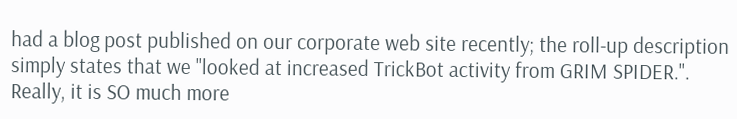had a blog post published on our corporate web site recently; the roll-up description simply states that we "looked at increased TrickBot activity from GRIM SPIDER.".  Really, it is SO much more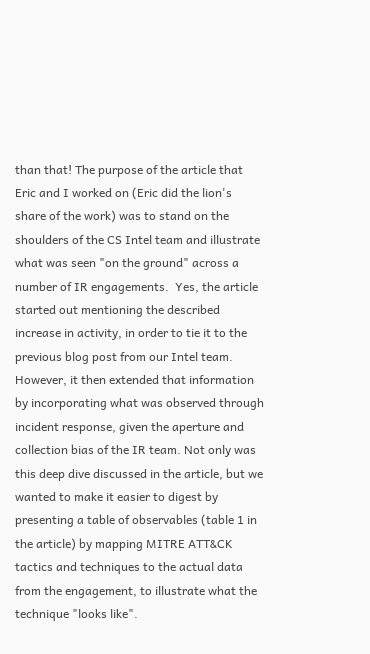than that! The purpose of the article that Eric and I worked on (Eric did the lion's share of the work) was to stand on the shoulders of the CS Intel team and illustrate what was seen "on the ground" across a number of IR engagements.  Yes, the article started out mentioning the described increase in activity, in order to tie it to the previous blog post from our Intel team.  However, it then extended that information by incorporating what was observed through incident response, given the aperture and collection bias of the IR team. Not only was this deep dive discussed in the article, but we wanted to make it easier to digest by presenting a table of observables (table 1 in the article) by mapping MITRE ATT&CK tactics and techniques to the actual data from the engagement, to illustrate what the technique "looks like".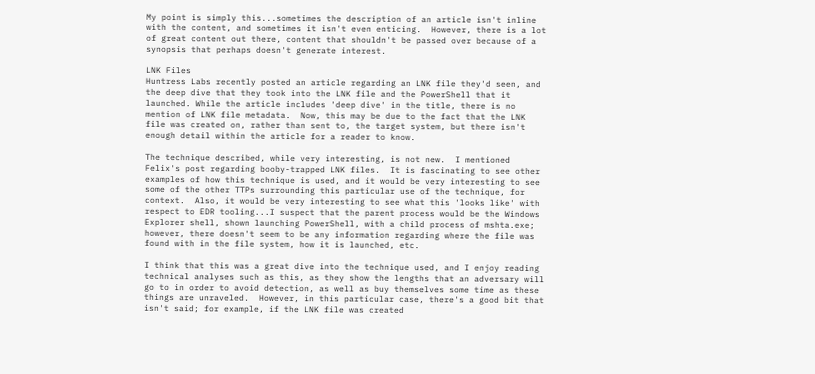My point is simply this...sometimes the description of an article isn't inline with the content, and sometimes it isn't even enticing.  However, there is a lot of great content out there, content that shouldn't be passed over because of a synopsis that perhaps doesn't generate interest.

LNK Files
Huntress Labs recently posted an article regarding an LNK file they'd seen, and the deep dive that they took into the LNK file and the PowerShell that it launched. While the article includes 'deep dive' in the title, there is no mention of LNK file metadata.  Now, this may be due to the fact that the LNK file was created on, rather than sent to, the target system, but there isn't enough detail within the article for a reader to know.

The technique described, while very interesting, is not new.  I mentioned Felix's post regarding booby-trapped LNK files.  It is fascinating to see other examples of how this technique is used, and it would be very interesting to see some of the other TTPs surrounding this particular use of the technique, for context.  Also, it would be very interesting to see what this 'looks like' with respect to EDR tooling...I suspect that the parent process would be the Windows Explorer shell, shown launching PowerShell, with a child process of mshta.exe; however, there doesn't seem to be any information regarding where the file was found with in the file system, how it is launched, etc.

I think that this was a great dive into the technique used, and I enjoy reading technical analyses such as this, as they show the lengths that an adversary will go to in order to avoid detection, as well as buy themselves some time as these things are unraveled.  However, in this particular case, there's a good bit that isn't said; for example, if the LNK file was created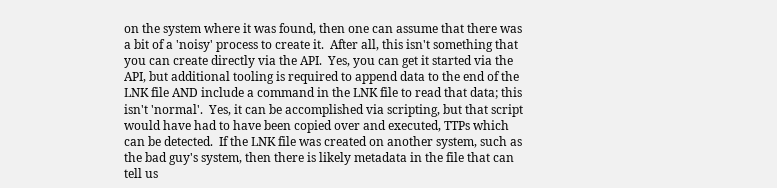on the system where it was found, then one can assume that there was a bit of a 'noisy' process to create it.  After all, this isn't something that you can create directly via the API.  Yes, you can get it started via the API, but additional tooling is required to append data to the end of the LNK file AND include a command in the LNK file to read that data; this isn't 'normal'.  Yes, it can be accomplished via scripting, but that script would have had to have been copied over and executed, TTPs which can be detected.  If the LNK file was created on another system, such as the bad guy's system, then there is likely metadata in the file that can tell us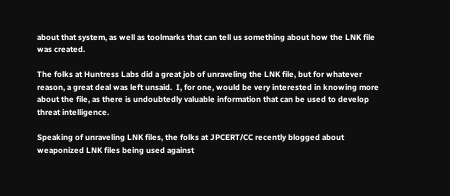about that system, as well as toolmarks that can tell us something about how the LNK file was created.

The folks at Huntress Labs did a great job of unraveling the LNK file, but for whatever reason, a great deal was left unsaid.  I, for one, would be very interested in knowing more about the file, as there is undoubtedly valuable information that can be used to develop threat intelligence.

Speaking of unraveling LNK files, the folks at JPCERT/CC recently blogged about weaponized LNK files being used against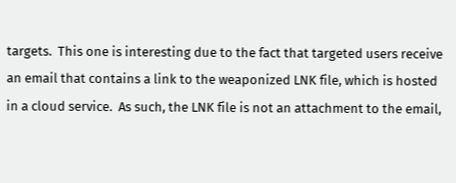targets.  This one is interesting due to the fact that targeted users receive an email that contains a link to the weaponized LNK file, which is hosted in a cloud service.  As such, the LNK file is not an attachment to the email,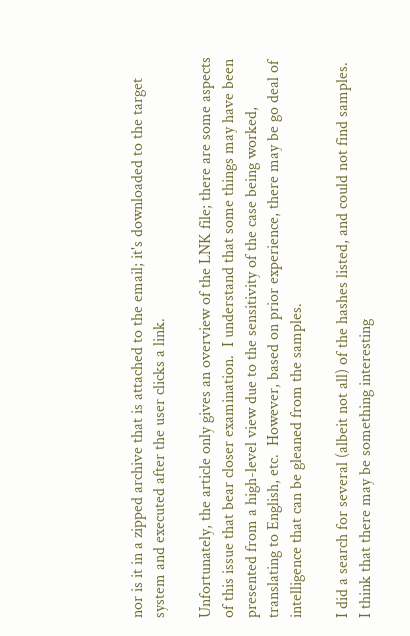nor is it in a zipped archive that is attached to the email; it's downloaded to the target system and executed after the user clicks a link.

Unfortunately, the article only gives an overview of the LNK file; there are some aspects of this issue that bear closer examination.  I understand that some things may have been presented from a high-level view due to the sensitivity of the case being worked, translating to English, etc.  However, based on prior experience, there may be go deal of intelligence that can be gleaned from the samples.

I did a search for several (albeit not all) of the hashes listed, and could not find samples. I think that there may be something interesting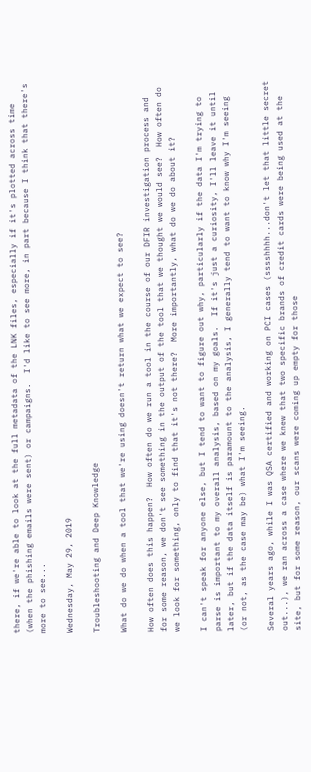there, if we're able to look at the full metadata of the LNK files, especially if it's plotted across time (when the phishing emails were sent) or campaigns.  I'd like to see more, in part because I think that there's more to see...

Wednesday, May 29, 2019

Troubleshooting and Deep Knowledge

What do we do when a tool that we're using doesn't return what we expect to see?

How often does this happen?  How often do we run a tool in the course of our DFIR investigation process and for some reason, we don't see something in the output of the tool that we thought we would see?  How often do we look for something, only to find that it's not there?  More importantly, what do we do about it?

I can't speak for anyone else, but I tend to want to figure out why, particularly if the data I'm trying to parse is important to my overall analysis, based on my goals.  If it's just a curiosity, I'll leave it until later, but if the data itself is paramount to the analysis, I generally tend to want to know why I'm seeing (or not, as the case may be) what I'm seeing.

Several years ago, while I was QSA certified and working on PCI cases (sssshhhh...don't let that little secret out...), we ran across a case where we knew that two specific brands of credit cards were being used at the site, but for some reason, our scans were coming up empty for those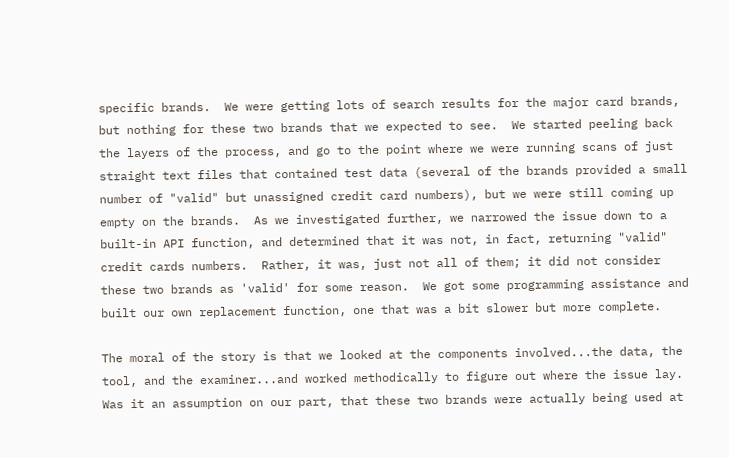specific brands.  We were getting lots of search results for the major card brands, but nothing for these two brands that we expected to see.  We started peeling back the layers of the process, and go to the point where we were running scans of just straight text files that contained test data (several of the brands provided a small number of "valid" but unassigned credit card numbers), but we were still coming up empty on the brands.  As we investigated further, we narrowed the issue down to a built-in API function, and determined that it was not, in fact, returning "valid" credit cards numbers.  Rather, it was, just not all of them; it did not consider these two brands as 'valid' for some reason.  We got some programming assistance and built our own replacement function, one that was a bit slower but more complete.

The moral of the story is that we looked at the components involved...the data, the tool, and the examiner...and worked methodically to figure out where the issue lay.  Was it an assumption on our part, that these two brands were actually being used at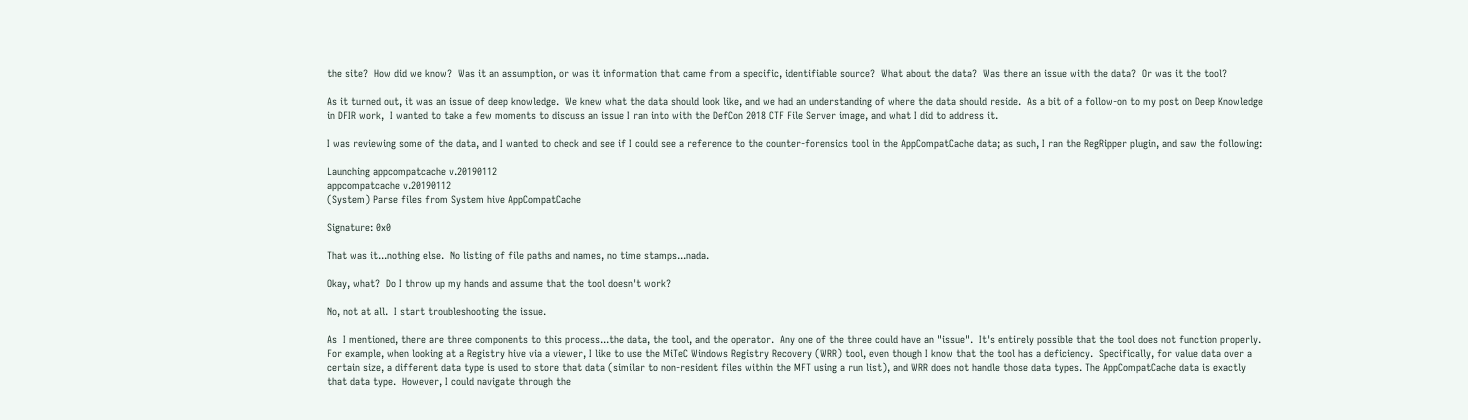the site?  How did we know?  Was it an assumption, or was it information that came from a specific, identifiable source?  What about the data?  Was there an issue with the data?  Or was it the tool?

As it turned out, it was an issue of deep knowledge.  We knew what the data should look like, and we had an understanding of where the data should reside.  As a bit of a follow-on to my post on Deep Knowledge in DFIR work,  I wanted to take a few moments to discuss an issue I ran into with the DefCon 2018 CTF File Server image, and what I did to address it.

I was reviewing some of the data, and I wanted to check and see if I could see a reference to the counter-forensics tool in the AppCompatCache data; as such, I ran the RegRipper plugin, and saw the following:

Launching appcompatcache v.20190112
appcompatcache v.20190112
(System) Parse files from System hive AppCompatCache

Signature: 0x0

That was it...nothing else.  No listing of file paths and names, no time stamps...nada.

Okay, what?  Do I throw up my hands and assume that the tool doesn't work?

No, not at all.  I start troubleshooting the issue.

As  I mentioned, there are three components to this process...the data, the tool, and the operator.  Any one of the three could have an "issue".  It's entirely possible that the tool does not function properly.  For example, when looking at a Registry hive via a viewer, I like to use the MiTeC Windows Registry Recovery (WRR) tool, even though I know that the tool has a deficiency.  Specifically, for value data over a certain size, a different data type is used to store that data (similar to non-resident files within the MFT using a run list), and WRR does not handle those data types. The AppCompatCache data is exactly that data type.  However, I could navigate through the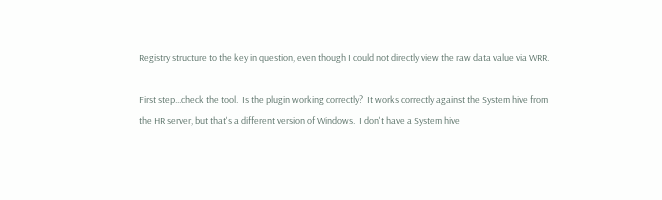Registry structure to the key in question, even though I could not directly view the raw data value via WRR.

First step...check the tool.  Is the plugin working correctly?  It works correctly against the System hive from the HR server, but that's a different version of Windows.  I don't have a System hive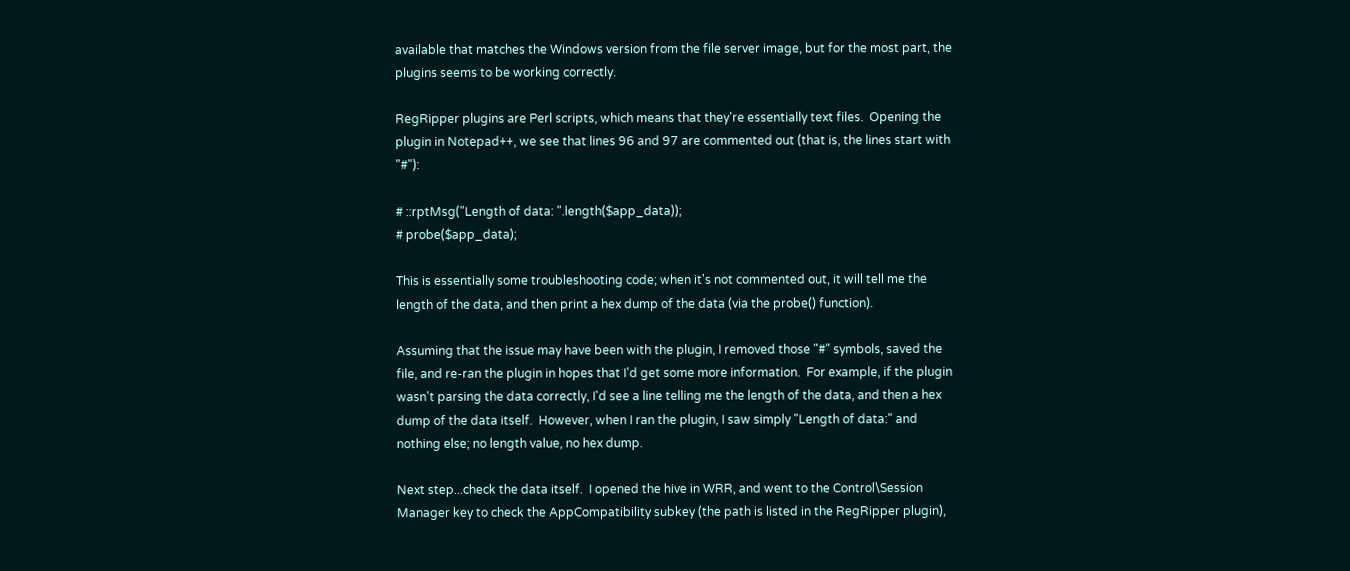available that matches the Windows version from the file server image, but for the most part, the plugins seems to be working correctly.

RegRipper plugins are Perl scripts, which means that they're essentially text files.  Opening the plugin in Notepad++, we see that lines 96 and 97 are commented out (that is, the lines start with "#"):

# ::rptMsg("Length of data: ".length($app_data));
# probe($app_data);

This is essentially some troubleshooting code; when it's not commented out, it will tell me the length of the data, and then print a hex dump of the data (via the probe() function).

Assuming that the issue may have been with the plugin, I removed those "#" symbols, saved the file, and re-ran the plugin in hopes that I'd get some more information.  For example, if the plugin wasn't parsing the data correctly, I'd see a line telling me the length of the data, and then a hex dump of the data itself.  However, when I ran the plugin, I saw simply "Length of data:" and nothing else; no length value, no hex dump.

Next step...check the data itself.  I opened the hive in WRR, and went to the Control\Session Manager key to check the AppCompatibility subkey (the path is listed in the RegRipper plugin),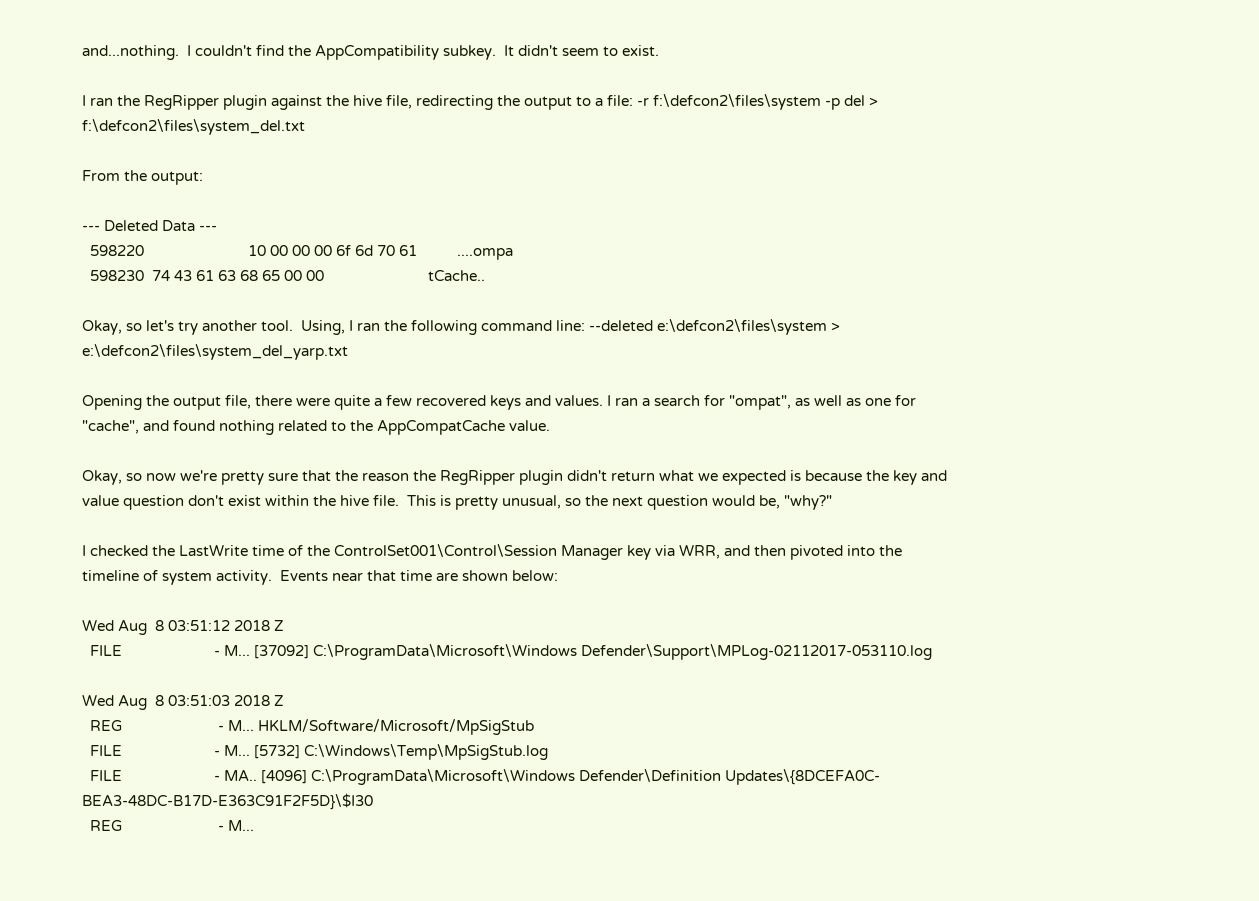and...nothing.  I couldn't find the AppCompatibility subkey.  It didn't seem to exist.

I ran the RegRipper plugin against the hive file, redirecting the output to a file: -r f:\defcon2\files\system -p del > f:\defcon2\files\system_del.txt

From the output:

--- Deleted Data ---
  598220                          10 00 00 00 6f 6d 70 61          ....ompa
  598230  74 43 61 63 68 65 00 00                          tCache..

Okay, so let's try another tool.  Using, I ran the following command line: --deleted e:\defcon2\files\system > e:\defcon2\files\system_del_yarp.txt

Opening the output file, there were quite a few recovered keys and values. I ran a search for "ompat", as well as one for "cache", and found nothing related to the AppCompatCache value.

Okay, so now we're pretty sure that the reason the RegRipper plugin didn't return what we expected is because the key and value question don't exist within the hive file.  This is pretty unusual, so the next question would be, "why?"

I checked the LastWrite time of the ControlSet001\Control\Session Manager key via WRR, and then pivoted into the timeline of system activity.  Events near that time are shown below:

Wed Aug  8 03:51:12 2018 Z
  FILE                       - M... [37092] C:\ProgramData\Microsoft\Windows Defender\Support\MPLog-02112017-053110.log

Wed Aug  8 03:51:03 2018 Z
  REG                        - M... HKLM/Software/Microsoft/MpSigStub
  FILE                       - M... [5732] C:\Windows\Temp\MpSigStub.log
  FILE                       - MA.. [4096] C:\ProgramData\Microsoft\Windows Defender\Definition Updates\{8DCEFA0C-BEA3-48DC-B17D-E363C91F2F5D}\$I30
  REG                        - M...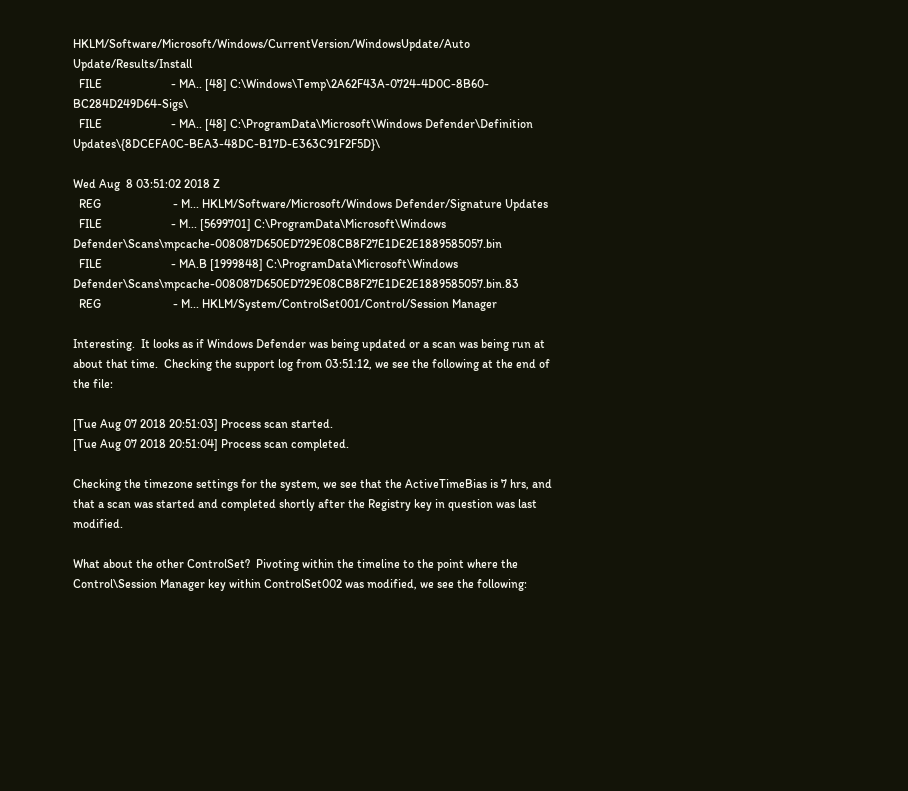HKLM/Software/Microsoft/Windows/CurrentVersion/WindowsUpdate/Auto Update/Results/Install
  FILE                       - MA.. [48] C:\Windows\Temp\2A62F43A-0724-4D0C-8B60-BC284D249D64-Sigs\
  FILE                       - MA.. [48] C:\ProgramData\Microsoft\Windows Defender\Definition Updates\{8DCEFA0C-BEA3-48DC-B17D-E363C91F2F5D}\

Wed Aug  8 03:51:02 2018 Z
  REG                        - M... HKLM/Software/Microsoft/Windows Defender/Signature Updates
  FILE                       - M... [5699701] C:\ProgramData\Microsoft\Windows Defender\Scans\mpcache-008087D650ED729E08CB8F27E1DE2E1889585057.bin
  FILE                       - MA.B [1999848] C:\ProgramData\Microsoft\Windows Defender\Scans\mpcache-008087D650ED729E08CB8F27E1DE2E1889585057.bin.83
  REG                        - M... HKLM/System/ControlSet001/Control/Session Manager

Interesting.  It looks as if Windows Defender was being updated or a scan was being run at about that time.  Checking the support log from 03:51:12, we see the following at the end of the file:

[Tue Aug 07 2018 20:51:03] Process scan started.
[Tue Aug 07 2018 20:51:04] Process scan completed.

Checking the timezone settings for the system, we see that the ActiveTimeBias is 7 hrs, and that a scan was started and completed shortly after the Registry key in question was last modified.

What about the other ControlSet?  Pivoting within the timeline to the point where the Control\Session Manager key within ControlSet002 was modified, we see the following: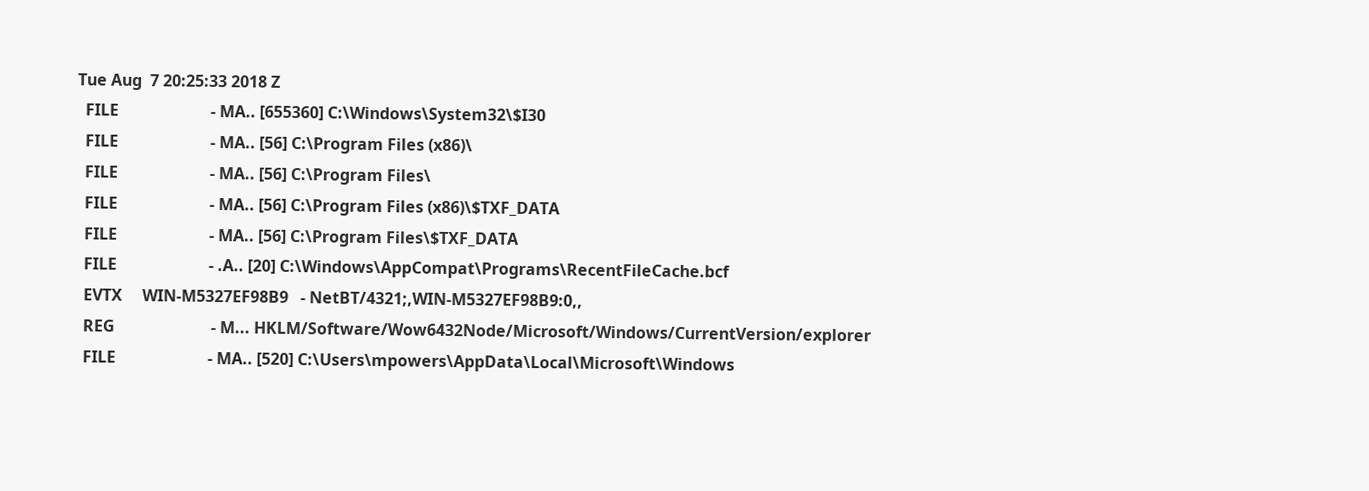Tue Aug  7 20:25:33 2018 Z
  FILE                       - MA.. [655360] C:\Windows\System32\$I30
  FILE                       - MA.. [56] C:\Program Files (x86)\
  FILE                       - MA.. [56] C:\Program Files\
  FILE                       - MA.. [56] C:\Program Files (x86)\$TXF_DATA
  FILE                       - MA.. [56] C:\Program Files\$TXF_DATA
  FILE                       - .A.. [20] C:\Windows\AppCompat\Programs\RecentFileCache.bcf
  EVTX     WIN-M5327EF98B9   - NetBT/4321;,WIN-M5327EF98B9:0,,
  REG                        - M... HKLM/Software/Wow6432Node/Microsoft/Windows/CurrentVersion/explorer
  FILE                       - MA.. [520] C:\Users\mpowers\AppData\Local\Microsoft\Windows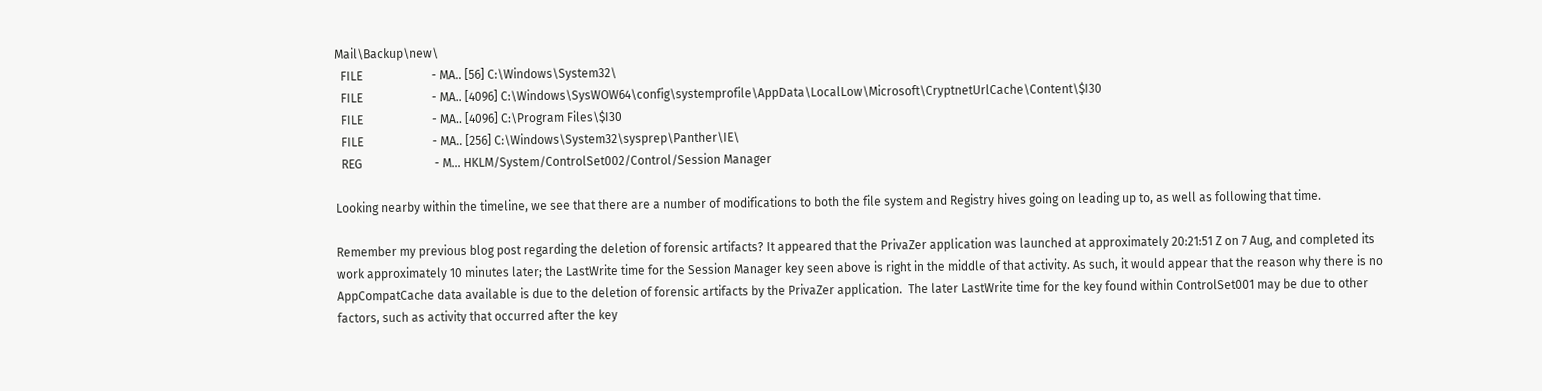Mail\Backup\new\
  FILE                       - MA.. [56] C:\Windows\System32\
  FILE                       - MA.. [4096] C:\Windows\SysWOW64\config\systemprofile\AppData\LocalLow\Microsoft\CryptnetUrlCache\Content\$I30
  FILE                       - MA.. [4096] C:\Program Files\$I30
  FILE                       - MA.. [256] C:\Windows\System32\sysprep\Panther\IE\
  REG                        - M... HKLM/System/ControlSet002/Control/Session Manager

Looking nearby within the timeline, we see that there are a number of modifications to both the file system and Registry hives going on leading up to, as well as following that time.

Remember my previous blog post regarding the deletion of forensic artifacts? It appeared that the PrivaZer application was launched at approximately 20:21:51 Z on 7 Aug, and completed its work approximately 10 minutes later; the LastWrite time for the Session Manager key seen above is right in the middle of that activity. As such, it would appear that the reason why there is no AppCompatCache data available is due to the deletion of forensic artifacts by the PrivaZer application.  The later LastWrite time for the key found within ControlSet001 may be due to other factors, such as activity that occurred after the key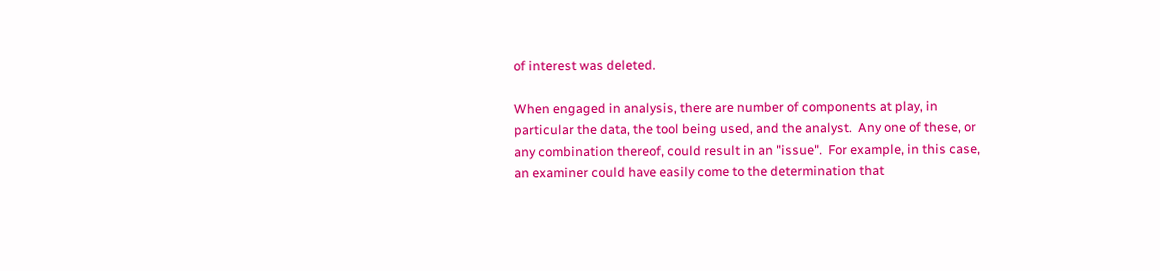of interest was deleted.

When engaged in analysis, there are number of components at play, in particular the data, the tool being used, and the analyst.  Any one of these, or any combination thereof, could result in an "issue".  For example, in this case, an examiner could have easily come to the determination that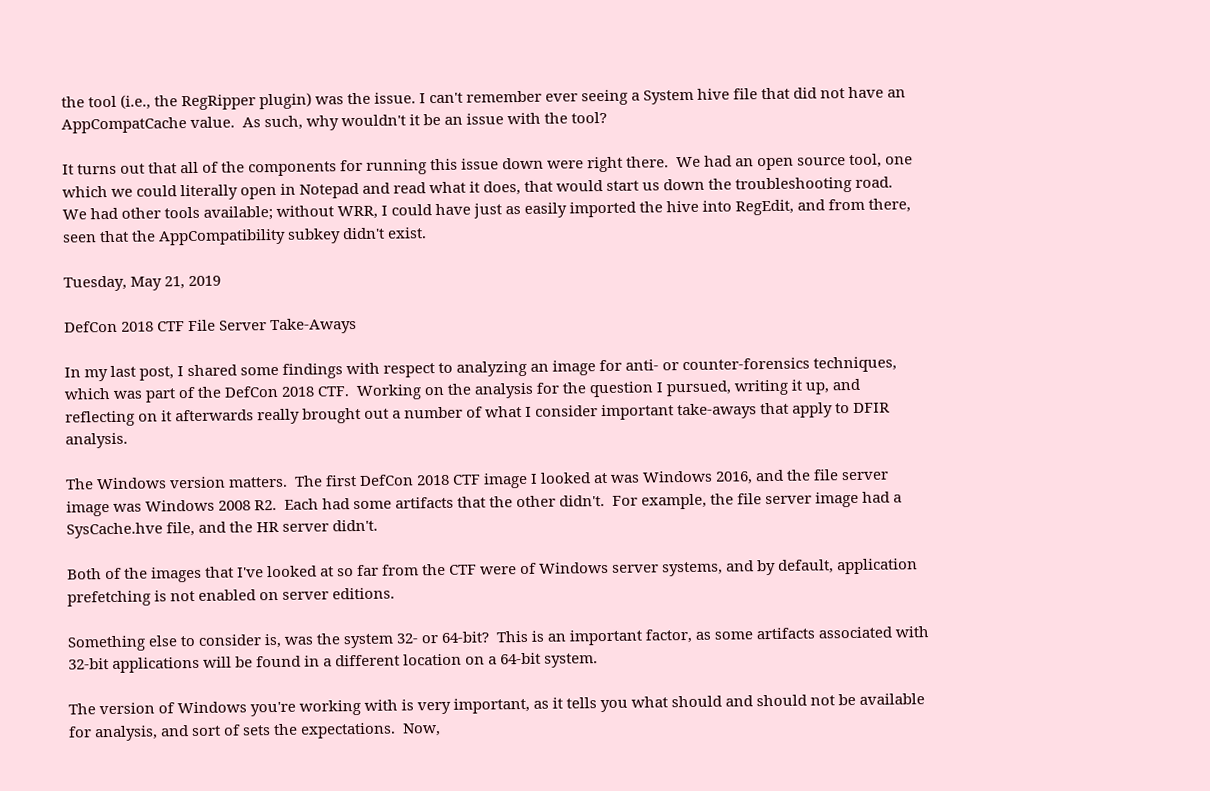the tool (i.e., the RegRipper plugin) was the issue. I can't remember ever seeing a System hive file that did not have an AppCompatCache value.  As such, why wouldn't it be an issue with the tool?

It turns out that all of the components for running this issue down were right there.  We had an open source tool, one which we could literally open in Notepad and read what it does, that would start us down the troubleshooting road.  We had other tools available; without WRR, I could have just as easily imported the hive into RegEdit, and from there, seen that the AppCompatibility subkey didn't exist.

Tuesday, May 21, 2019

DefCon 2018 CTF File Server Take-Aways

In my last post, I shared some findings with respect to analyzing an image for anti- or counter-forensics techniques, which was part of the DefCon 2018 CTF.  Working on the analysis for the question I pursued, writing it up, and reflecting on it afterwards really brought out a number of what I consider important take-aways that apply to DFIR analysis.

The Windows version matters.  The first DefCon 2018 CTF image I looked at was Windows 2016, and the file server image was Windows 2008 R2.  Each had some artifacts that the other didn't.  For example, the file server image had a SysCache.hve file, and the HR server didn't.

Both of the images that I've looked at so far from the CTF were of Windows server systems, and by default, application prefetching is not enabled on server editions.

Something else to consider is, was the system 32- or 64-bit?  This is an important factor, as some artifacts associated with 32-bit applications will be found in a different location on a 64-bit system.

The version of Windows you're working with is very important, as it tells you what should and should not be available for analysis, and sort of sets the expectations.  Now,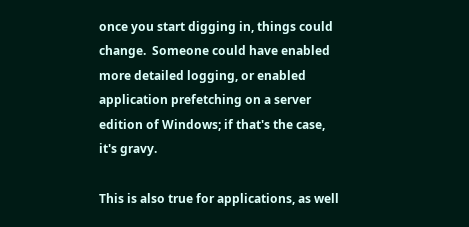once you start digging in, things could change.  Someone could have enabled more detailed logging, or enabled application prefetching on a server edition of Windows; if that's the case, it's gravy.

This is also true for applications, as well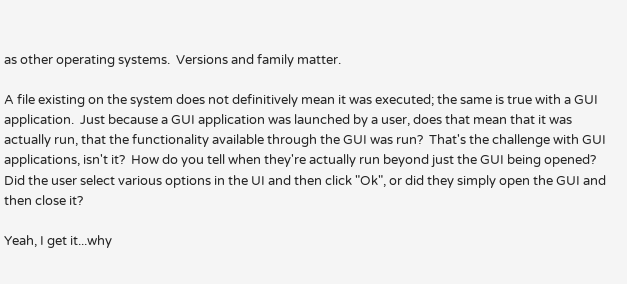as other operating systems.  Versions and family matter.

A file existing on the system does not definitively mean it was executed; the same is true with a GUI application.  Just because a GUI application was launched by a user, does that mean that it was actually run, that the functionality available through the GUI was run?  That's the challenge with GUI applications, isn't it?  How do you tell when they're actually run beyond just the GUI being opened?  Did the user select various options in the UI and then click "Ok", or did they simply open the GUI and then close it?

Yeah, I get it...why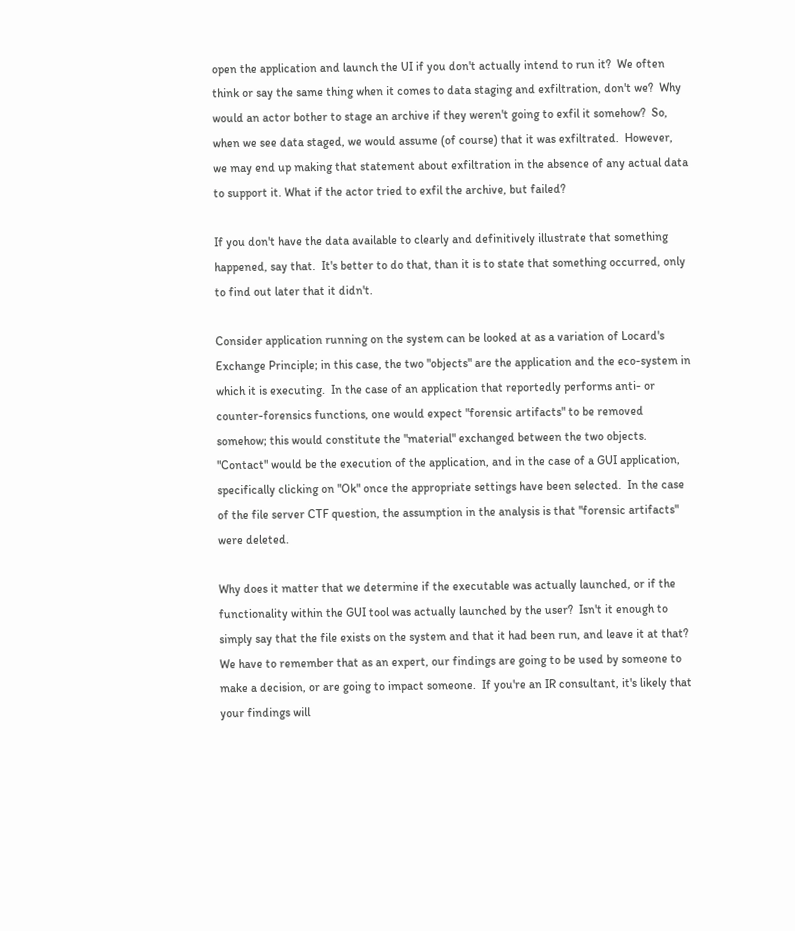open the application and launch the UI if you don't actually intend to run it?  We often think or say the same thing when it comes to data staging and exfiltration, don't we?  Why would an actor bother to stage an archive if they weren't going to exfil it somehow?  So, when we see data staged, we would assume (of course) that it was exfiltrated.  However, we may end up making that statement about exfiltration in the absence of any actual data to support it. What if the actor tried to exfil the archive, but failed?

If you don't have the data available to clearly and definitively illustrate that something happened, say that.  It's better to do that, than it is to state that something occurred, only to find out later that it didn't.

Consider application running on the system can be looked at as a variation of Locard's Exchange Principle; in this case, the two "objects" are the application and the eco-system in which it is executing.  In the case of an application that reportedly performs anti- or counter-forensics functions, one would expect "forensic artifacts" to be removed somehow; this would constitute the "material" exchanged between the two objects.  "Contact" would be the execution of the application, and in the case of a GUI application, specifically clicking on "Ok" once the appropriate settings have been selected.  In the case of the file server CTF question, the assumption in the analysis is that "forensic artifacts" were deleted.

Why does it matter that we determine if the executable was actually launched, or if the functionality within the GUI tool was actually launched by the user?  Isn't it enough to simply say that the file exists on the system and that it had been run, and leave it at that?  We have to remember that as an expert, our findings are going to be used by someone to make a decision, or are going to impact someone.  If you're an IR consultant, it's likely that your findings will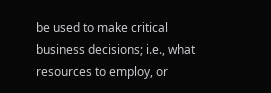be used to make critical business decisions; i.e., what resources to employ, or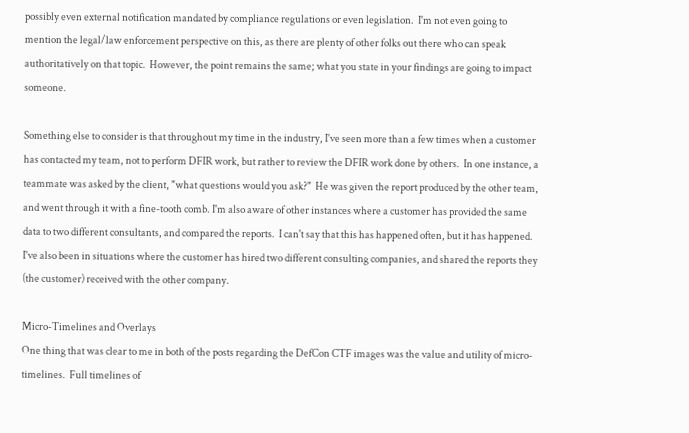possibly even external notification mandated by compliance regulations or even legislation.  I'm not even going to mention the legal/law enforcement perspective on this, as there are plenty of other folks out there who can speak authoritatively on that topic.  However, the point remains the same; what you state in your findings are going to impact someone.

Something else to consider is that throughout my time in the industry, I've seen more than a few times when a customer has contacted my team, not to perform DFIR work, but rather to review the DFIR work done by others.  In one instance, a teammate was asked by the client, "what questions would you ask?"  He was given the report produced by the other team, and went through it with a fine-tooth comb. I'm also aware of other instances where a customer has provided the same data to two different consultants, and compared the reports.  I can't say that this has happened often, but it has happened.  I've also been in situations where the customer has hired two different consulting companies, and shared the reports they (the customer) received with the other company.

Micro-Timelines and Overlays
One thing that was clear to me in both of the posts regarding the DefCon CTF images was the value and utility of micro-timelines.  Full timelines of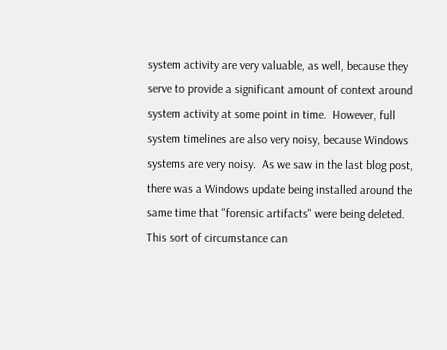system activity are very valuable, as well, because they serve to provide a significant amount of context around system activity at some point in time.  However, full system timelines are also very noisy, because Windows systems are very noisy.  As we saw in the last blog post, there was a Windows update being installed around the same time that "forensic artifacts" were being deleted.  This sort of circumstance can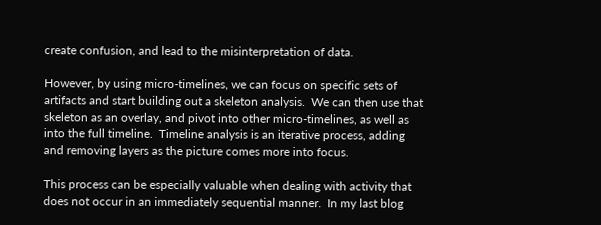create confusion, and lead to the misinterpretation of data.

However, by using micro-timelines, we can focus on specific sets of artifacts and start building out a skeleton analysis.  We can then use that skeleton as an overlay, and pivot into other micro-timelines, as well as into the full timeline.  Timeline analysis is an iterative process, adding and removing layers as the picture comes more into focus.

This process can be especially valuable when dealing with activity that does not occur in an immediately sequential manner.  In my last blog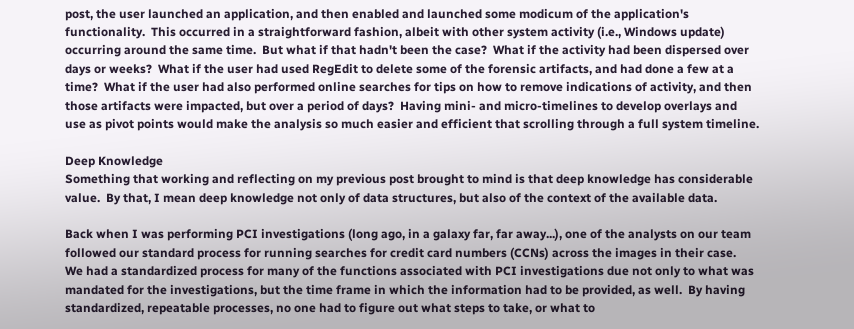post, the user launched an application, and then enabled and launched some modicum of the application's functionality.  This occurred in a straightforward fashion, albeit with other system activity (i.e., Windows update) occurring around the same time.  But what if that hadn't been the case?  What if the activity had been dispersed over days or weeks?  What if the user had used RegEdit to delete some of the forensic artifacts, and had done a few at a time?  What if the user had also performed online searches for tips on how to remove indications of activity, and then those artifacts were impacted, but over a period of days?  Having mini- and micro-timelines to develop overlays and use as pivot points would make the analysis so much easier and efficient that scrolling through a full system timeline.

Deep Knowledge
Something that working and reflecting on my previous post brought to mind is that deep knowledge has considerable value.  By that, I mean deep knowledge not only of data structures, but also of the context of the available data.

Back when I was performing PCI investigations (long ago, in a galaxy far, far away...), one of the analysts on our team followed our standard process for running searches for credit card numbers (CCNs) across the images in their case.  We had a standardized process for many of the functions associated with PCI investigations due not only to what was mandated for the investigations, but the time frame in which the information had to be provided, as well.  By having standardized, repeatable processes, no one had to figure out what steps to take, or what to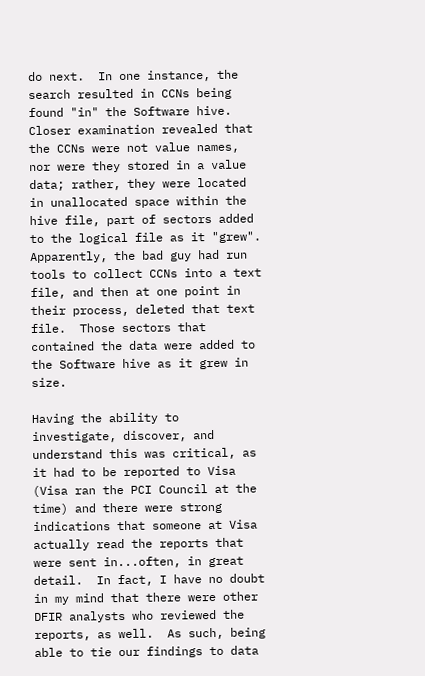do next.  In one instance, the search resulted in CCNs being found "in" the Software hive.  Closer examination revealed that the CCNs were not value names, nor were they stored in a value data; rather, they were located in unallocated space within the hive file, part of sectors added to the logical file as it "grew".  Apparently, the bad guy had run tools to collect CCNs into a text file, and then at one point in their process, deleted that text file.  Those sectors that contained the data were added to the Software hive as it grew in size.

Having the ability to investigate, discover, and understand this was critical, as it had to be reported to Visa (Visa ran the PCI Council at the time) and there were strong indications that someone at Visa actually read the reports that were sent in...often, in great detail.  In fact, I have no doubt in my mind that there were other DFIR analysts who reviewed the reports, as well.  As such, being able to tie our findings to data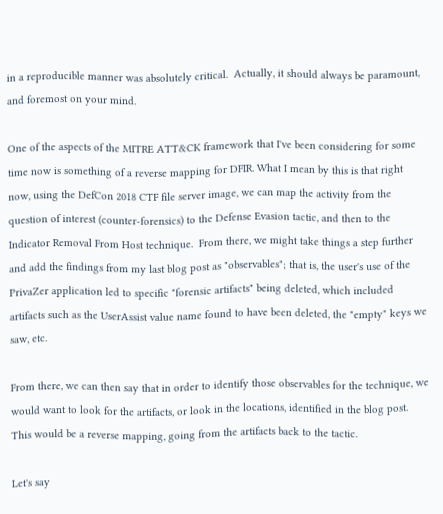in a reproducible manner was absolutely critical.  Actually, it should always be paramount, and foremost on your mind.

One of the aspects of the MITRE ATT&CK framework that I've been considering for some time now is something of a reverse mapping for DFIR. What I mean by this is that right now, using the DefCon 2018 CTF file server image, we can map the activity from the question of interest (counter-forensics) to the Defense Evasion tactic, and then to the Indicator Removal From Host technique.  From there, we might take things a step further and add the findings from my last blog post as "observables"; that is, the user's use of the PrivaZer application led to specific "forensic artifacts" being deleted, which included artifacts such as the UserAssist value name found to have been deleted, the "empty" keys we saw, etc.

From there, we can then say that in order to identify those observables for the technique, we would want to look for the artifacts, or look in the locations, identified in the blog post.  This would be a reverse mapping, going from the artifacts back to the tactic.

Let's say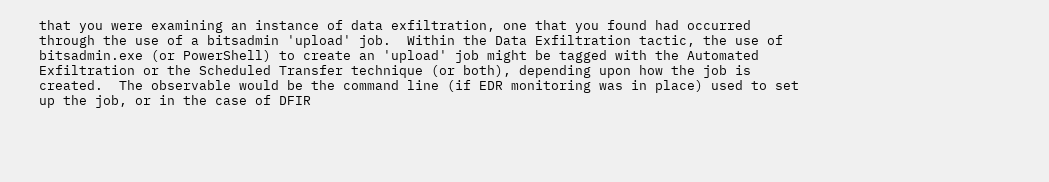that you were examining an instance of data exfiltration, one that you found had occurred through the use of a bitsadmin 'upload' job.  Within the Data Exfiltration tactic, the use of bitsadmin.exe (or PowerShell) to create an 'upload' job might be tagged with the Automated Exfiltration or the Scheduled Transfer technique (or both), depending upon how the job is created.  The observable would be the command line (if EDR monitoring was in place) used to set up the job, or in the case of DFIR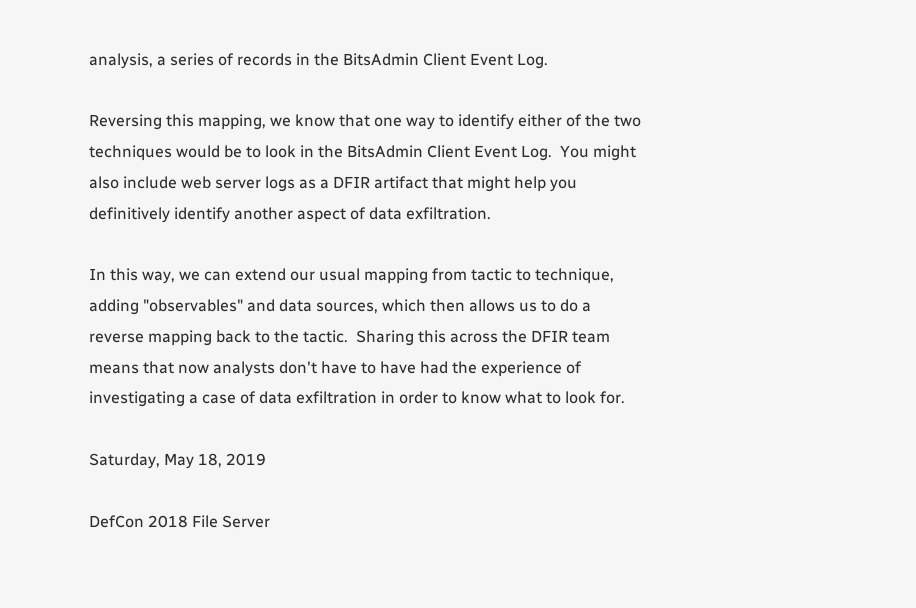analysis, a series of records in the BitsAdmin Client Event Log.

Reversing this mapping, we know that one way to identify either of the two techniques would be to look in the BitsAdmin Client Event Log.  You might also include web server logs as a DFIR artifact that might help you definitively identify another aspect of data exfiltration.

In this way, we can extend our usual mapping from tactic to technique, adding "observables" and data sources, which then allows us to do a reverse mapping back to the tactic.  Sharing this across the DFIR team means that now analysts don't have to have had the experience of investigating a case of data exfiltration in order to know what to look for.

Saturday, May 18, 2019

DefCon 2018 File Server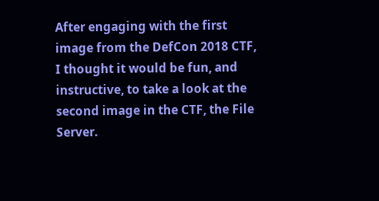After engaging with the first image from the DefCon 2018 CTF, I thought it would be fun, and instructive, to take a look at the second image in the CTF, the File Server.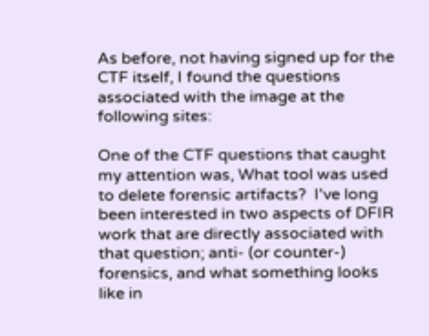As before, not having signed up for the CTF itself, I found the questions associated with the image at the following sites:

One of the CTF questions that caught my attention was, What tool was used to delete forensic artifacts?  I've long been interested in two aspects of DFIR work that are directly associated with that question; anti- (or counter-) forensics, and what something looks like in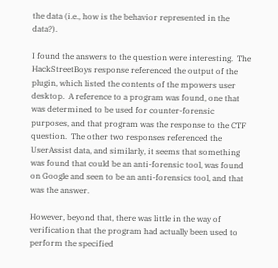the data (i.e., how is the behavior represented in the data?).

I found the answers to the question were interesting.  The HackStreetBoys response referenced the output of the plugin, which listed the contents of the mpowers user desktop.  A reference to a program was found, one that was determined to be used for counter-forensic purposes, and that program was the response to the CTF question.  The other two responses referenced the UserAssist data, and similarly, it seems that something was found that could be an anti-forensic tool, was found on Google and seen to be an anti-forensics tool, and that was the answer.

However, beyond that, there was little in the way of verification that the program had actually been used to perform the specified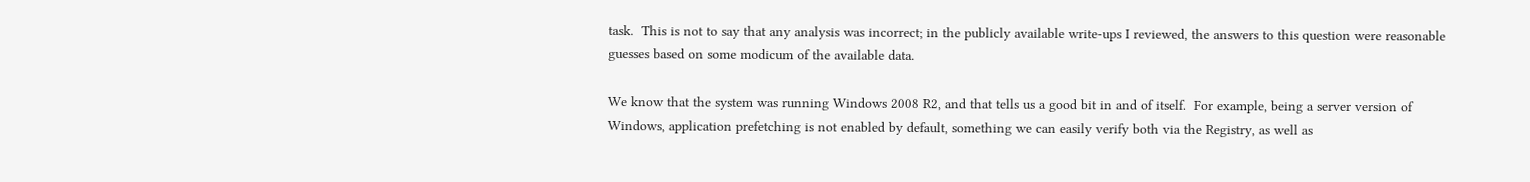task.  This is not to say that any analysis was incorrect; in the publicly available write-ups I reviewed, the answers to this question were reasonable guesses based on some modicum of the available data.

We know that the system was running Windows 2008 R2, and that tells us a good bit in and of itself.  For example, being a server version of Windows, application prefetching is not enabled by default, something we can easily verify both via the Registry, as well as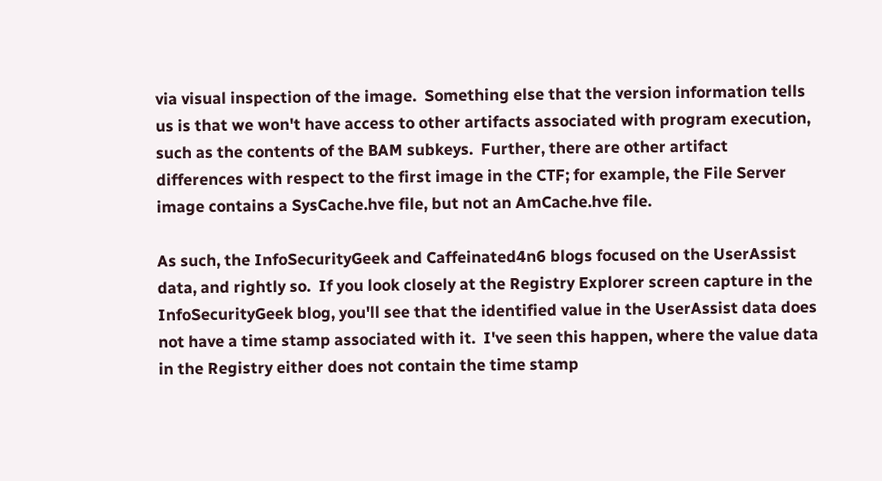via visual inspection of the image.  Something else that the version information tells us is that we won't have access to other artifacts associated with program execution, such as the contents of the BAM subkeys.  Further, there are other artifact differences with respect to the first image in the CTF; for example, the File Server image contains a SysCache.hve file, but not an AmCache.hve file.

As such, the InfoSecurityGeek and Caffeinated4n6 blogs focused on the UserAssist data, and rightly so.  If you look closely at the Registry Explorer screen capture in the InfoSecurityGeek blog, you'll see that the identified value in the UserAssist data does not have a time stamp associated with it.  I've seen this happen, where the value data in the Registry either does not contain the time stamp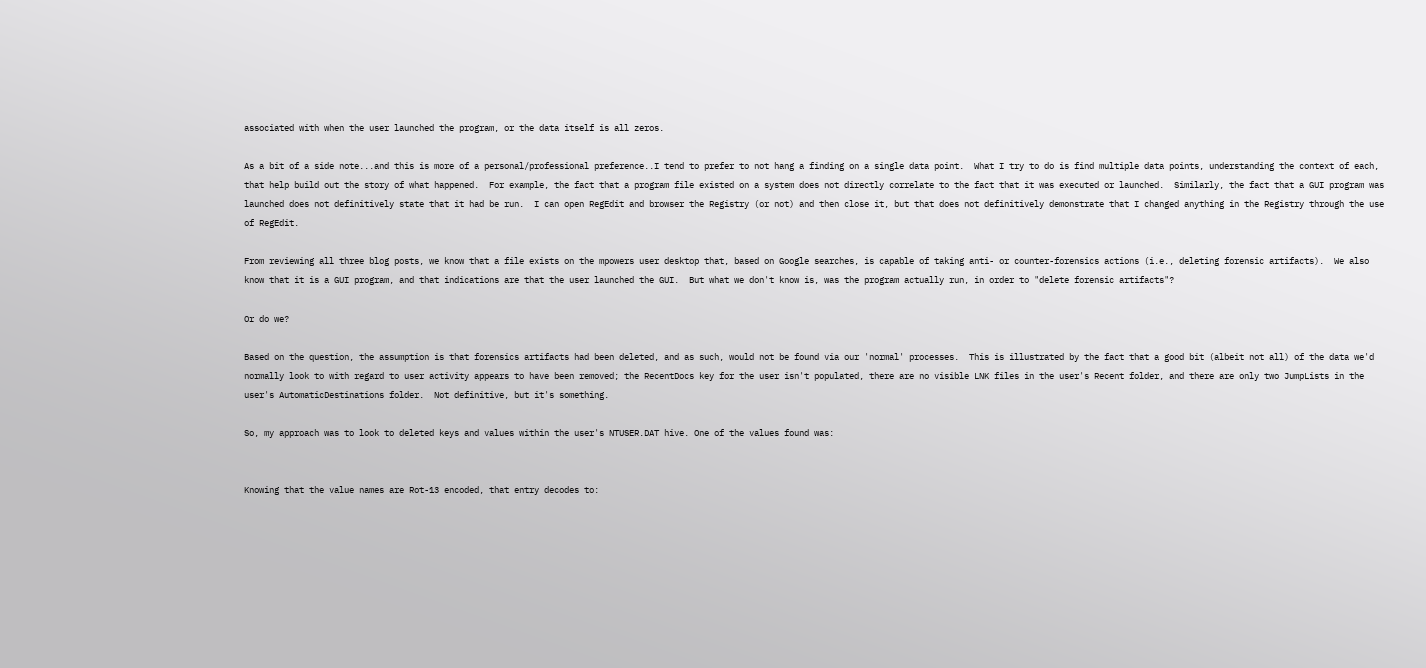associated with when the user launched the program, or the data itself is all zeros.

As a bit of a side note...and this is more of a personal/professional preference..I tend to prefer to not hang a finding on a single data point.  What I try to do is find multiple data points, understanding the context of each, that help build out the story of what happened.  For example, the fact that a program file existed on a system does not directly correlate to the fact that it was executed or launched.  Similarly, the fact that a GUI program was launched does not definitively state that it had be run.  I can open RegEdit and browser the Registry (or not) and then close it, but that does not definitively demonstrate that I changed anything in the Registry through the use of RegEdit.

From reviewing all three blog posts, we know that a file exists on the mpowers user desktop that, based on Google searches, is capable of taking anti- or counter-forensics actions (i.e., deleting forensic artifacts).  We also know that it is a GUI program, and that indications are that the user launched the GUI.  But what we don't know is, was the program actually run, in order to "delete forensic artifacts"?

Or do we?

Based on the question, the assumption is that forensics artifacts had been deleted, and as such, would not be found via our 'normal' processes.  This is illustrated by the fact that a good bit (albeit not all) of the data we'd normally look to with regard to user activity appears to have been removed; the RecentDocs key for the user isn't populated, there are no visible LNK files in the user's Recent folder, and there are only two JumpLists in the user's AutomaticDestinations folder.  Not definitive, but it's something.

So, my approach was to look to deleted keys and values within the user's NTUSER.DAT hive. One of the values found was:


Knowing that the value names are Rot-13 encoded, that entry decodes to: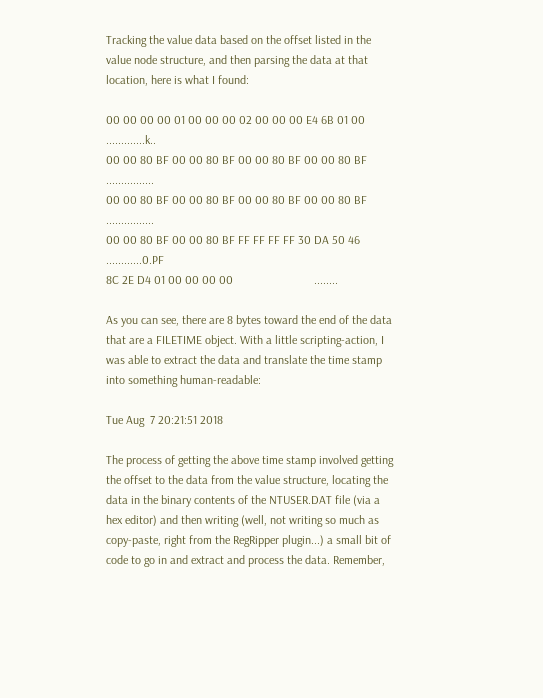Tracking the value data based on the offset listed in the value node structure, and then parsing the data at that location, here is what I found:

00 00 00 00 01 00 00 00 02 00 00 00 E4 6B 01 00   .............k..
00 00 80 BF 00 00 80 BF 00 00 80 BF 00 00 80 BF   ................
00 00 80 BF 00 00 80 BF 00 00 80 BF 00 00 80 BF   ................
00 00 80 BF 00 00 80 BF FF FF FF FF 30 DA 50 46   ............0.PF
8C 2E D4 01 00 00 00 00                           ........

As you can see, there are 8 bytes toward the end of the data that are a FILETIME object. With a little scripting-action, I was able to extract the data and translate the time stamp into something human-readable:

Tue Aug  7 20:21:51 2018

The process of getting the above time stamp involved getting the offset to the data from the value structure, locating the data in the binary contents of the NTUSER.DAT file (via a hex editor) and then writing (well, not writing so much as copy-paste, right from the RegRipper plugin...) a small bit of code to go in and extract and process the data. Remember,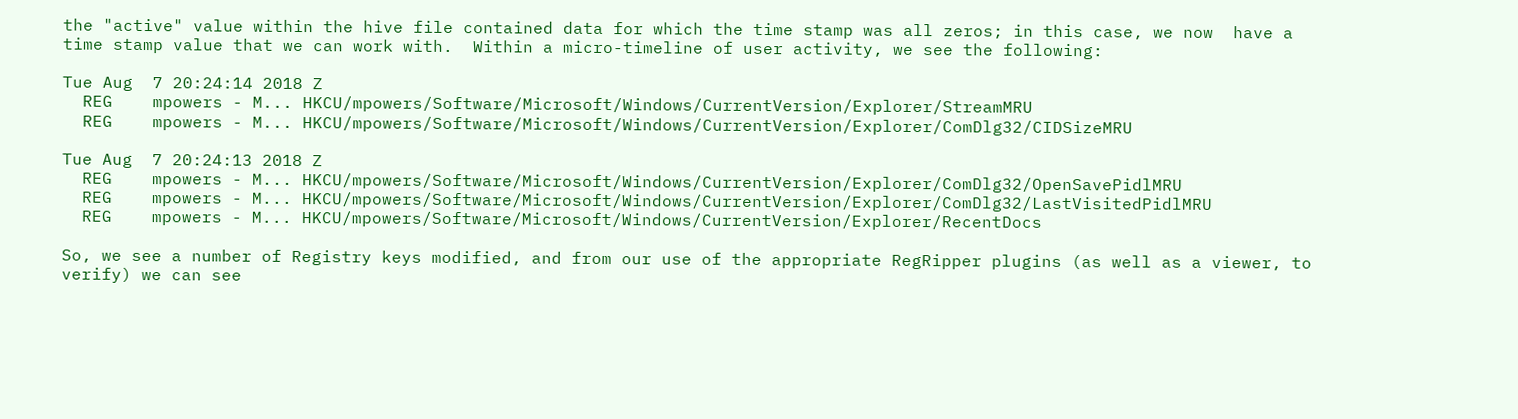the "active" value within the hive file contained data for which the time stamp was all zeros; in this case, we now  have a time stamp value that we can work with.  Within a micro-timeline of user activity, we see the following:

Tue Aug  7 20:24:14 2018 Z
  REG    mpowers - M... HKCU/mpowers/Software/Microsoft/Windows/CurrentVersion/Explorer/StreamMRU
  REG    mpowers - M... HKCU/mpowers/Software/Microsoft/Windows/CurrentVersion/Explorer/ComDlg32/CIDSizeMRU

Tue Aug  7 20:24:13 2018 Z
  REG    mpowers - M... HKCU/mpowers/Software/Microsoft/Windows/CurrentVersion/Explorer/ComDlg32/OpenSavePidlMRU
  REG    mpowers - M... HKCU/mpowers/Software/Microsoft/Windows/CurrentVersion/Explorer/ComDlg32/LastVisitedPidlMRU
  REG    mpowers - M... HKCU/mpowers/Software/Microsoft/Windows/CurrentVersion/Explorer/RecentDocs

So, we see a number of Registry keys modified, and from our use of the appropriate RegRipper plugins (as well as a viewer, to verify) we can see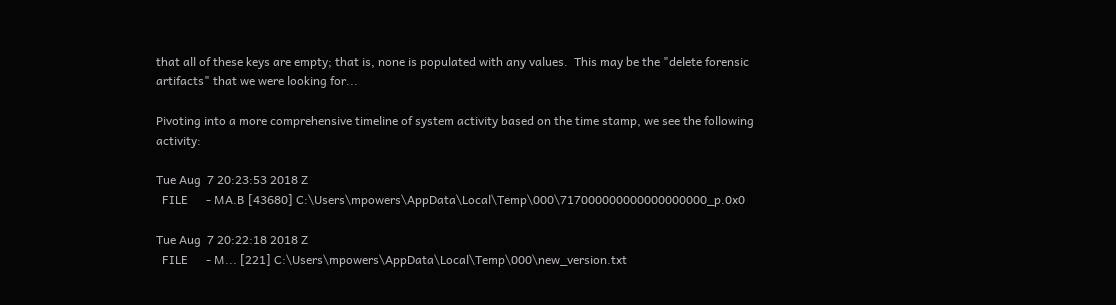that all of these keys are empty; that is, none is populated with any values.  This may be the "delete forensic artifacts" that we were looking for...

Pivoting into a more comprehensive timeline of system activity based on the time stamp, we see the following activity:

Tue Aug  7 20:23:53 2018 Z
  FILE      - MA.B [43680] C:\Users\mpowers\AppData\Local\Temp\000\717000000000000000000_p.0x0

Tue Aug  7 20:22:18 2018 Z
  FILE      - M... [221] C:\Users\mpowers\AppData\Local\Temp\000\new_version.txt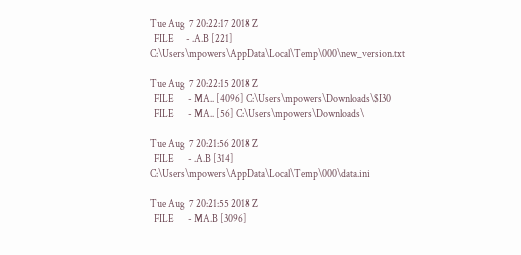Tue Aug  7 20:22:17 2018 Z
  FILE      - .A.B [221] C:\Users\mpowers\AppData\Local\Temp\000\new_version.txt

Tue Aug  7 20:22:15 2018 Z
  FILE       - MA.. [4096] C:\Users\mpowers\Downloads\$I30
  FILE       - MA.. [56] C:\Users\mpowers\Downloads\

Tue Aug  7 20:21:56 2018 Z
  FILE       - .A.B [314] C:\Users\mpowers\AppData\Local\Temp\000\data.ini

Tue Aug  7 20:21:55 2018 Z
  FILE       - MA.B [3096]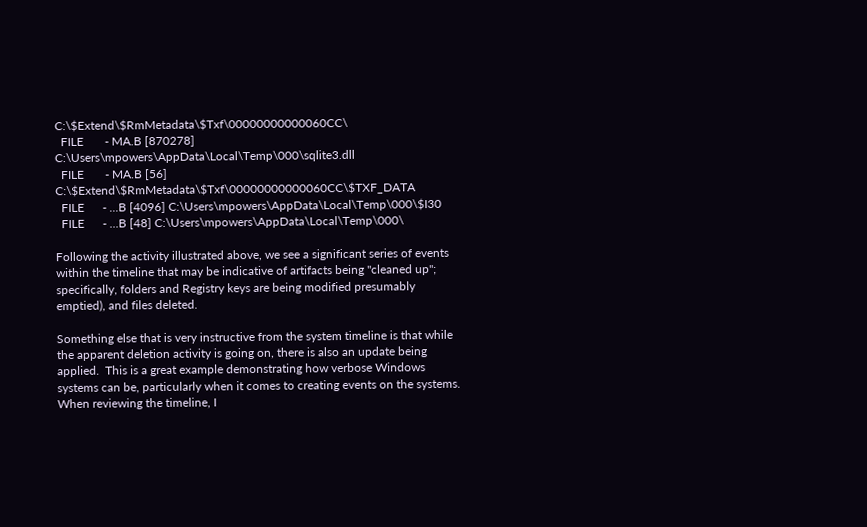C:\$Extend\$RmMetadata\$Txf\00000000000060CC\
  FILE       - MA.B [870278] C:\Users\mpowers\AppData\Local\Temp\000\sqlite3.dll
  FILE       - MA.B [56] C:\$Extend\$RmMetadata\$Txf\00000000000060CC\$TXF_DATA
  FILE      - ...B [4096] C:\Users\mpowers\AppData\Local\Temp\000\$I30
  FILE      - ...B [48] C:\Users\mpowers\AppData\Local\Temp\000\

Following the activity illustrated above, we see a significant series of events within the timeline that may be indicative of artifacts being "cleaned up"; specifically, folders and Registry keys are being modified presumably emptied), and files deleted.

Something else that is very instructive from the system timeline is that while the apparent deletion activity is going on, there is also an update being applied.  This is a great example demonstrating how verbose Windows systems can be, particularly when it comes to creating events on the systems.  When reviewing the timeline, I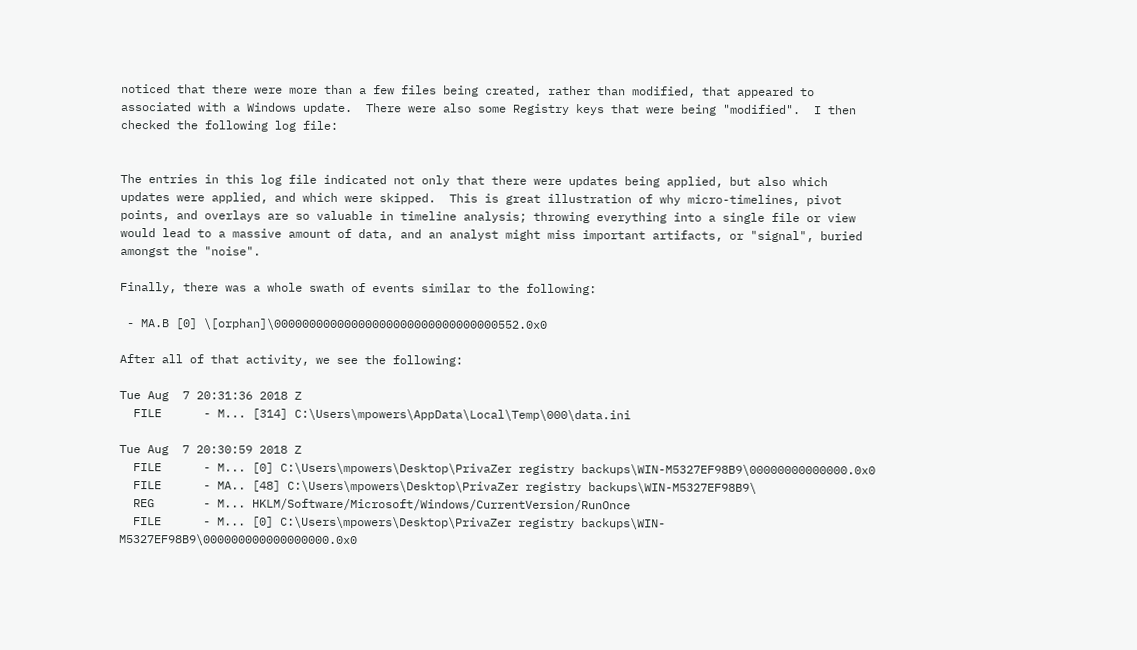noticed that there were more than a few files being created, rather than modified, that appeared to associated with a Windows update.  There were also some Registry keys that were being "modified".  I then checked the following log file:


The entries in this log file indicated not only that there were updates being applied, but also which updates were applied, and which were skipped.  This is great illustration of why micro-timelines, pivot points, and overlays are so valuable in timeline analysis; throwing everything into a single file or view would lead to a massive amount of data, and an analyst might miss important artifacts, or "signal", buried amongst the "noise".

Finally, there was a whole swath of events similar to the following:

 - MA.B [0] \[orphan]\00000000000000000000000000000000552.0x0

After all of that activity, we see the following:

Tue Aug  7 20:31:36 2018 Z
  FILE      - M... [314] C:\Users\mpowers\AppData\Local\Temp\000\data.ini

Tue Aug  7 20:30:59 2018 Z
  FILE      - M... [0] C:\Users\mpowers\Desktop\PrivaZer registry backups\WIN-M5327EF98B9\00000000000000.0x0
  FILE      - MA.. [48] C:\Users\mpowers\Desktop\PrivaZer registry backups\WIN-M5327EF98B9\
  REG       - M... HKLM/Software/Microsoft/Windows/CurrentVersion/RunOnce
  FILE      - M... [0] C:\Users\mpowers\Desktop\PrivaZer registry backups\WIN-M5327EF98B9\000000000000000000.0x0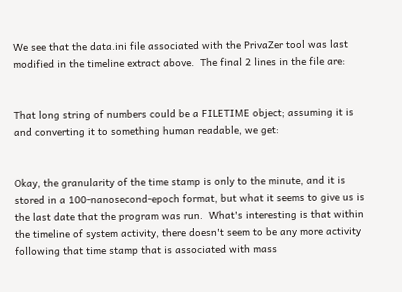We see that the data.ini file associated with the PrivaZer tool was last modified in the timeline extract above.  The final 2 lines in the file are:


That long string of numbers could be a FILETIME object; assuming it is and converting it to something human readable, we get:


Okay, the granularity of the time stamp is only to the minute, and it is stored in a 100-nanosecond-epoch format, but what it seems to give us is the last date that the program was run.  What's interesting is that within the timeline of system activity, there doesn't seem to be any more activity following that time stamp that is associated with mass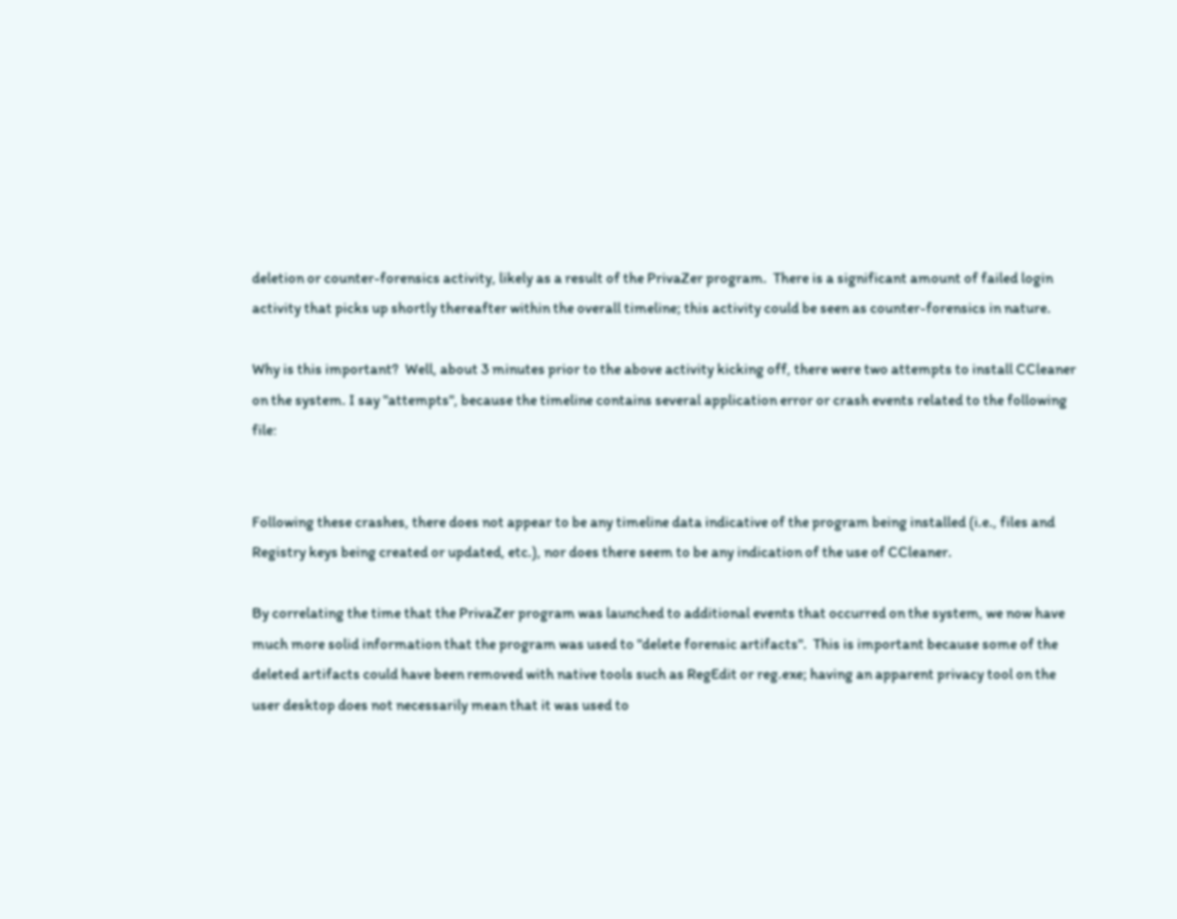deletion or counter-forensics activity, likely as a result of the PrivaZer program.  There is a significant amount of failed login activity that picks up shortly thereafter within the overall timeline; this activity could be seen as counter-forensics in nature.

Why is this important?  Well, about 3 minutes prior to the above activity kicking off, there were two attempts to install CCleaner on the system. I say "attempts", because the timeline contains several application error or crash events related to the following file:


Following these crashes, there does not appear to be any timeline data indicative of the program being installed (i.e., files and Registry keys being created or updated, etc.), nor does there seem to be any indication of the use of CCleaner.

By correlating the time that the PrivaZer program was launched to additional events that occurred on the system, we now have much more solid information that the program was used to "delete forensic artifacts".  This is important because some of the deleted artifacts could have been removed with native tools such as RegEdit or reg.exe; having an apparent privacy tool on the user desktop does not necessarily mean that it was used to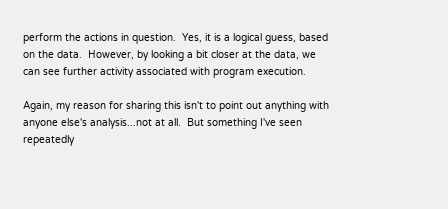perform the actions in question.  Yes, it is a logical guess, based on the data.  However, by looking a bit closer at the data, we can see further activity associated with program execution.

Again, my reason for sharing this isn't to point out anything with anyone else's analysis...not at all.  But something I've seen repeatedly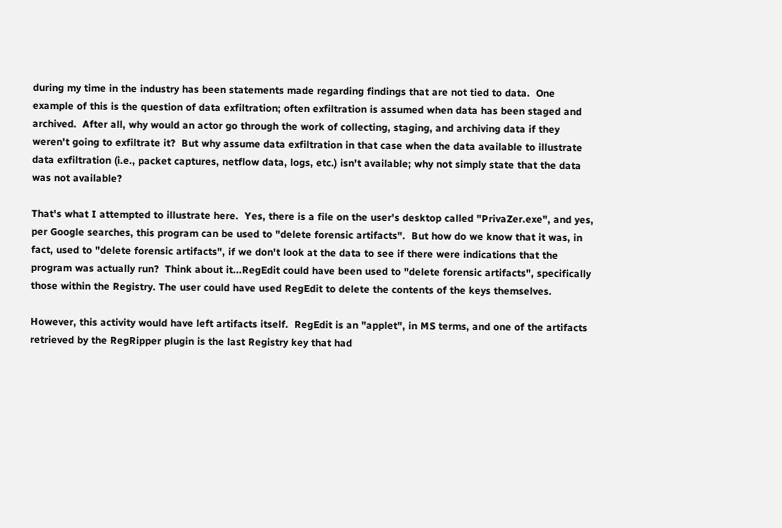during my time in the industry has been statements made regarding findings that are not tied to data.  One example of this is the question of data exfiltration; often exfiltration is assumed when data has been staged and archived.  After all, why would an actor go through the work of collecting, staging, and archiving data if they weren't going to exfiltrate it?  But why assume data exfiltration in that case when the data available to illustrate data exfiltration (i.e., packet captures, netflow data, logs, etc.) isn't available; why not simply state that the data was not available?

That's what I attempted to illustrate here.  Yes, there is a file on the user's desktop called "PrivaZer.exe", and yes, per Google searches, this program can be used to "delete forensic artifacts".  But how do we know that it was, in fact, used to "delete forensic artifacts", if we don't look at the data to see if there were indications that the program was actually run?  Think about it...RegEdit could have been used to "delete forensic artifacts", specifically those within the Registry. The user could have used RegEdit to delete the contents of the keys themselves.

However, this activity would have left artifacts itself.  RegEdit is an "applet", in MS terms, and one of the artifacts retrieved by the RegRipper plugin is the last Registry key that had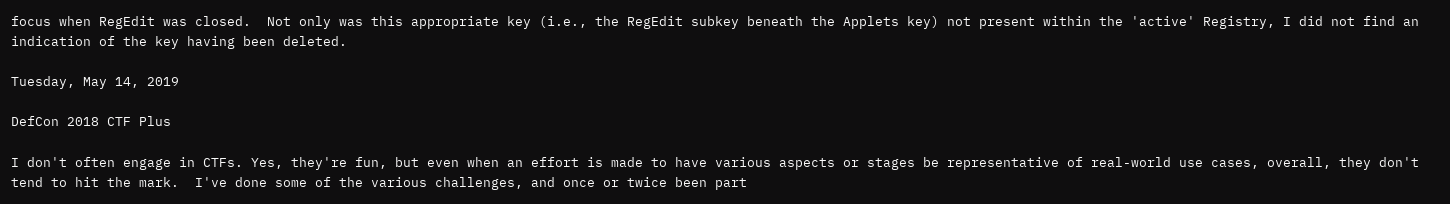focus when RegEdit was closed.  Not only was this appropriate key (i.e., the RegEdit subkey beneath the Applets key) not present within the 'active' Registry, I did not find an indication of the key having been deleted.

Tuesday, May 14, 2019

DefCon 2018 CTF Plus

I don't often engage in CTFs. Yes, they're fun, but even when an effort is made to have various aspects or stages be representative of real-world use cases, overall, they don't tend to hit the mark.  I've done some of the various challenges, and once or twice been part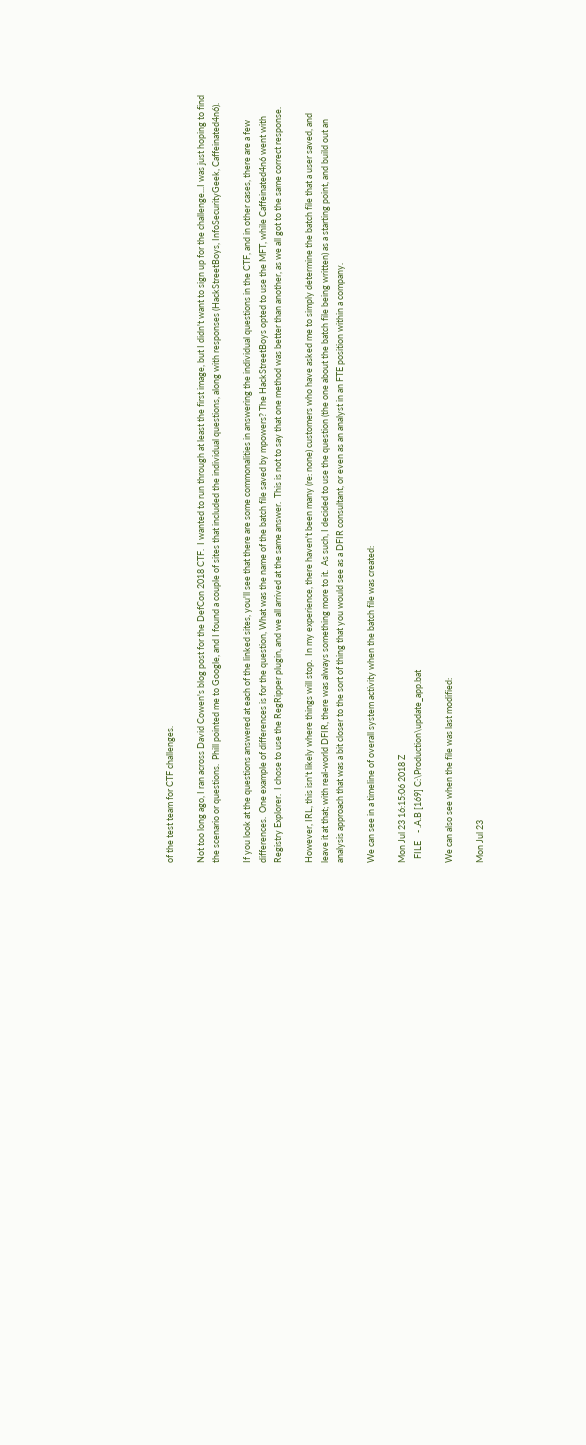of the test team for CTF challenges.

Not too long ago, I ran across David Cowen's blog post for the DefCon 2018 CTF.  I wanted to run through at least the first image, but I didn't want to sign up for the challenge...I was just hoping to find the scenario or questions.  Phill pointed me to Google, and I found a couple of sites that included the individual questions, along with responses (HackStreetBoys, InfoSecurityGeek, Caffeinated4n6).

If you look at the questions answered at each of the linked sites, you'll see that there are some commonalities in answering the individual questions in the CTF, and in other cases, there are a few differences.  One example of differences is for the question, What was the name of the batch file saved by mpowers? The HackStreetBoys opted to use the MFT, while Caffeinated4n6 went with Registry Explorer.  I chose to use the RegRipper plugin, and we all arrived at the same answer.  This is not to say that one method was better than another, as we all got to the same correct response.

However, IRL, this isn't likely where things will stop.  In my experience, there haven't been many (re: none) customers who have asked me to simply determine the batch file that a user saved, and leave it at that; with real-world DFIR, there was always something more to it.  As such, I decided to use the question (the one about the batch file being written) as a starting point, and build out an analysis approach that was a bit closer to the sort of thing that you would see as a DFIR consultant, or even as an analyst in an FTE position within a company.

We can see in a timeline of overall system activity when the batch file was created:

Mon Jul 23 16:15:06 2018 Z
  FILE    - .A.B [169] C:\Production\update_app.bat

We can also see when the file was last modified:

Mon Jul 23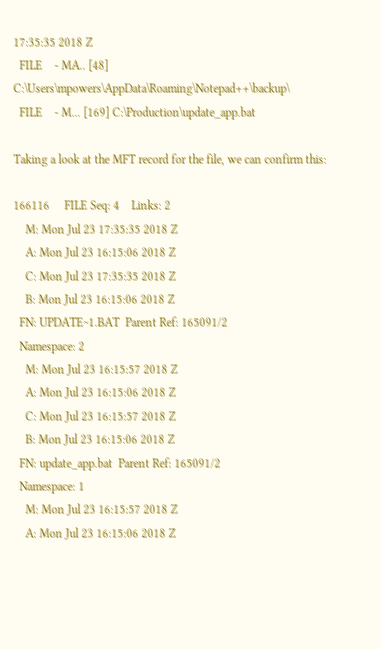17:35:35 2018 Z
  FILE    - MA.. [48] C:\Users\mpowers\AppData\Roaming\Notepad++\backup\
  FILE    - M... [169] C:\Production\update_app.bat

Taking a look at the MFT record for the file, we can confirm this:

166116     FILE Seq: 4    Links: 2
    M: Mon Jul 23 17:35:35 2018 Z
    A: Mon Jul 23 16:15:06 2018 Z
    C: Mon Jul 23 17:35:35 2018 Z
    B: Mon Jul 23 16:15:06 2018 Z
  FN: UPDATE~1.BAT  Parent Ref: 165091/2
  Namespace: 2
    M: Mon Jul 23 16:15:57 2018 Z
    A: Mon Jul 23 16:15:06 2018 Z
    C: Mon Jul 23 16:15:57 2018 Z
    B: Mon Jul 23 16:15:06 2018 Z
  FN: update_app.bat  Parent Ref: 165091/2
  Namespace: 1
    M: Mon Jul 23 16:15:57 2018 Z
    A: Mon Jul 23 16:15:06 2018 Z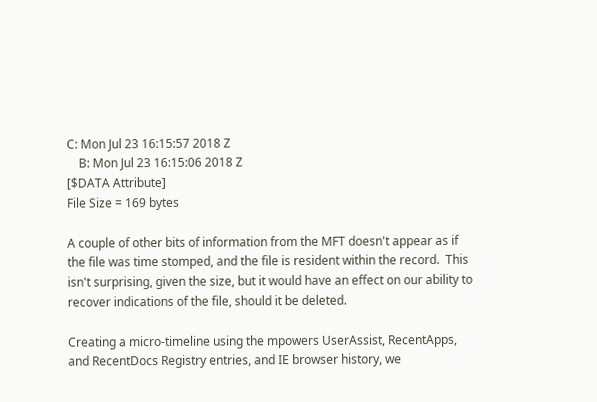C: Mon Jul 23 16:15:57 2018 Z
    B: Mon Jul 23 16:15:06 2018 Z
[$DATA Attribute]
File Size = 169 bytes

A couple of other bits of information from the MFT doesn't appear as if the file was time stomped, and the file is resident within the record.  This isn't surprising, given the size, but it would have an effect on our ability to recover indications of the file, should it be deleted.

Creating a micro-timeline using the mpowers UserAssist, RecentApps, and RecentDocs Registry entries, and IE browser history, we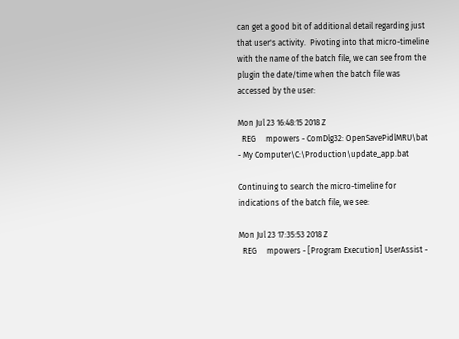can get a good bit of additional detail regarding just that user's activity.  Pivoting into that micro-timeline with the name of the batch file, we can see from the plugin the date/time when the batch file was accessed by the user:

Mon Jul 23 16:48:15 2018 Z
  REG     mpowers - ComDlg32: OpenSavePidlMRU\bat - My Computer\C:\Production\update_app.bat

Continuing to search the micro-timeline for indications of the batch file, we see:

Mon Jul 23 17:35:53 2018 Z
  REG     mpowers - [Program Execution] UserAssist -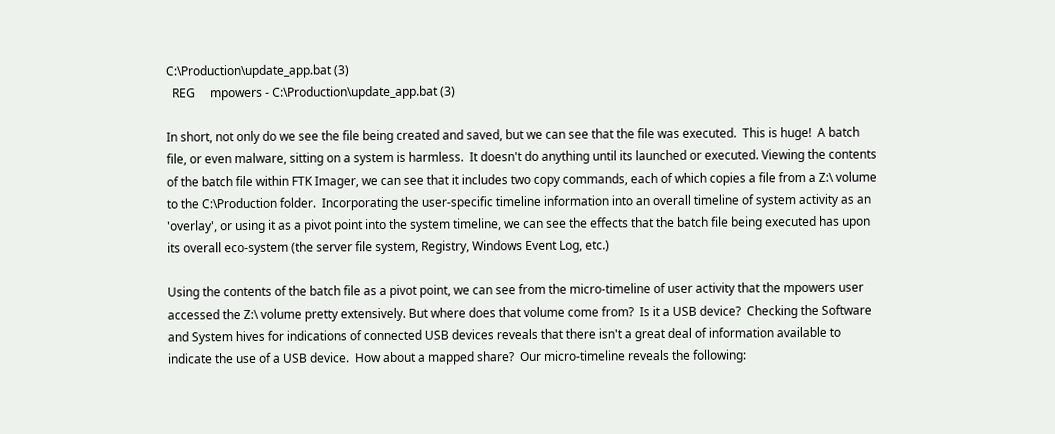C:\Production\update_app.bat (3)
  REG     mpowers - C:\Production\update_app.bat (3)

In short, not only do we see the file being created and saved, but we can see that the file was executed.  This is huge!  A batch file, or even malware, sitting on a system is harmless.  It doesn't do anything until its launched or executed. Viewing the contents of the batch file within FTK Imager, we can see that it includes two copy commands, each of which copies a file from a Z:\ volume to the C:\Production folder.  Incorporating the user-specific timeline information into an overall timeline of system activity as an 'overlay', or using it as a pivot point into the system timeline, we can see the effects that the batch file being executed has upon its overall eco-system (the server file system, Registry, Windows Event Log, etc.)

Using the contents of the batch file as a pivot point, we can see from the micro-timeline of user activity that the mpowers user accessed the Z:\ volume pretty extensively. But where does that volume come from?  Is it a USB device?  Checking the Software and System hives for indications of connected USB devices reveals that there isn't a great deal of information available to indicate the use of a USB device.  How about a mapped share?  Our micro-timeline reveals the following: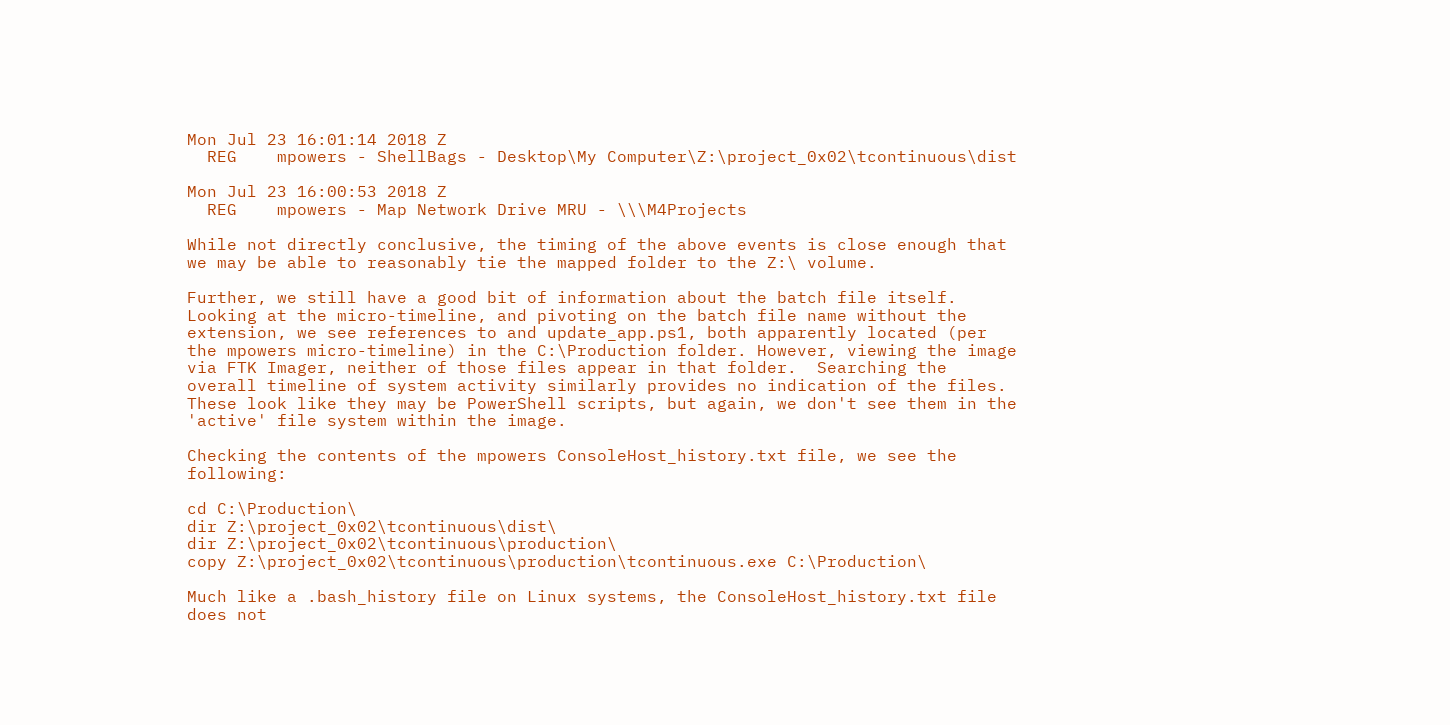Mon Jul 23 16:01:14 2018 Z
  REG    mpowers - ShellBags - Desktop\My Computer\Z:\project_0x02\tcontinuous\dist

Mon Jul 23 16:00:53 2018 Z
  REG    mpowers - Map Network Drive MRU - \\\M4Projects

While not directly conclusive, the timing of the above events is close enough that we may be able to reasonably tie the mapped folder to the Z:\ volume.

Further, we still have a good bit of information about the batch file itself.  Looking at the micro-timeline, and pivoting on the batch file name without the extension, we see references to and update_app.ps1, both apparently located (per the mpowers micro-timeline) in the C:\Production folder. However, viewing the image via FTK Imager, neither of those files appear in that folder.  Searching the overall timeline of system activity similarly provides no indication of the files.  These look like they may be PowerShell scripts, but again, we don't see them in the 'active' file system within the image.

Checking the contents of the mpowers ConsoleHost_history.txt file, we see the following:

cd C:\Production\
dir Z:\project_0x02\tcontinuous\dist\
dir Z:\project_0x02\tcontinuous\production\
copy Z:\project_0x02\tcontinuous\production\tcontinuous.exe C:\Production\

Much like a .bash_history file on Linux systems, the ConsoleHost_history.txt file does not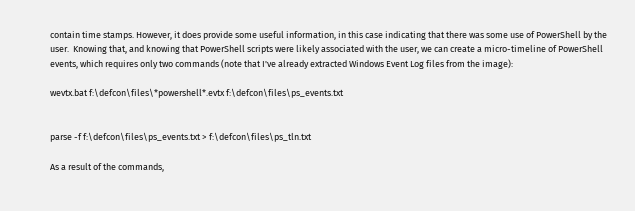contain time stamps. However, it does provide some useful information, in this case indicating that there was some use of PowerShell by the user.  Knowing that, and knowing that PowerShell scripts were likely associated with the user, we can create a micro-timeline of PowerShell events, which requires only two commands (note that I've already extracted Windows Event Log files from the image):

wevtx.bat f:\defcon\files\*powershell*.evtx f:\defcon\files\ps_events.txt


parse -f f:\defcon\files\ps_events.txt > f:\defcon\files\ps_tln.txt

As a result of the commands,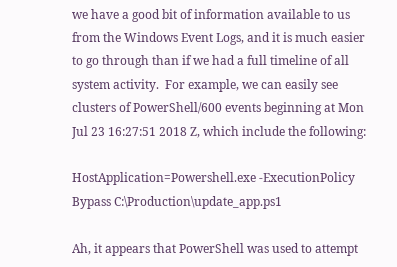we have a good bit of information available to us from the Windows Event Logs, and it is much easier to go through than if we had a full timeline of all system activity.  For example, we can easily see clusters of PowerShell/600 events beginning at Mon Jul 23 16:27:51 2018 Z, which include the following:

HostApplication=Powershell.exe -ExecutionPolicy Bypass C:\Production\update_app.ps1

Ah, it appears that PowerShell was used to attempt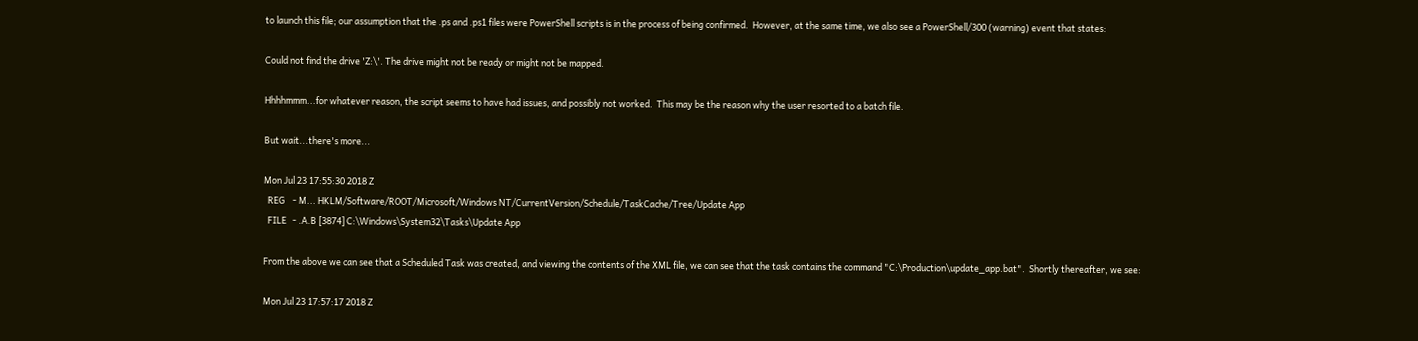to launch this file; our assumption that the .ps and .ps1 files were PowerShell scripts is in the process of being confirmed.  However, at the same time, we also see a PowerShell/300 (warning) event that states:

Could not find the drive 'Z:\'. The drive might not be ready or might not be mapped.

Hhhhmmm...for whatever reason, the script seems to have had issues, and possibly not worked.  This may be the reason why the user resorted to a batch file.

But wait...there's more...

Mon Jul 23 17:55:30 2018 Z
  REG    - M... HKLM/Software/ROOT/Microsoft/Windows NT/CurrentVersion/Schedule/TaskCache/Tree/Update App
  FILE   - .A.B [3874] C:\Windows\System32\Tasks\Update App

From the above we can see that a Scheduled Task was created, and viewing the contents of the XML file, we can see that the task contains the command "C:\Production\update_app.bat".  Shortly thereafter, we see:

Mon Jul 23 17:57:17 2018 Z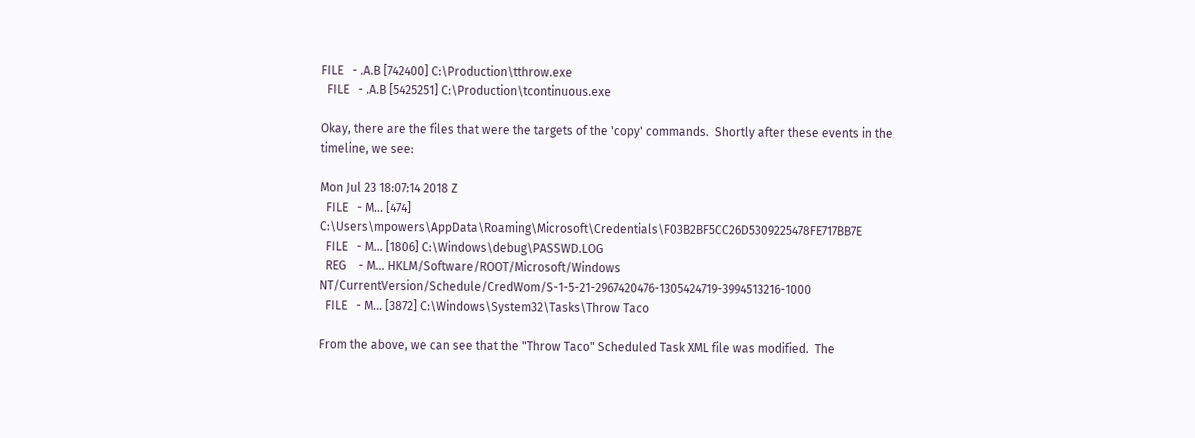FILE   - .A.B [742400] C:\Production\tthrow.exe
  FILE   - .A.B [5425251] C:\Production\tcontinuous.exe

Okay, there are the files that were the targets of the 'copy' commands.  Shortly after these events in the timeline, we see:

Mon Jul 23 18:07:14 2018 Z
  FILE   - M... [474] C:\Users\mpowers\AppData\Roaming\Microsoft\Credentials\F03B2BF5CC26D5309225478FE717BB7E
  FILE   - M... [1806] C:\Windows\debug\PASSWD.LOG
  REG    - M... HKLM/Software/ROOT/Microsoft/Windows NT/CurrentVersion/Schedule/CredWom/S-1-5-21-2967420476-1305424719-3994513216-1000
  FILE   - M... [3872] C:\Windows\System32\Tasks\Throw Taco

From the above, we can see that the "Throw Taco" Scheduled Task XML file was modified.  The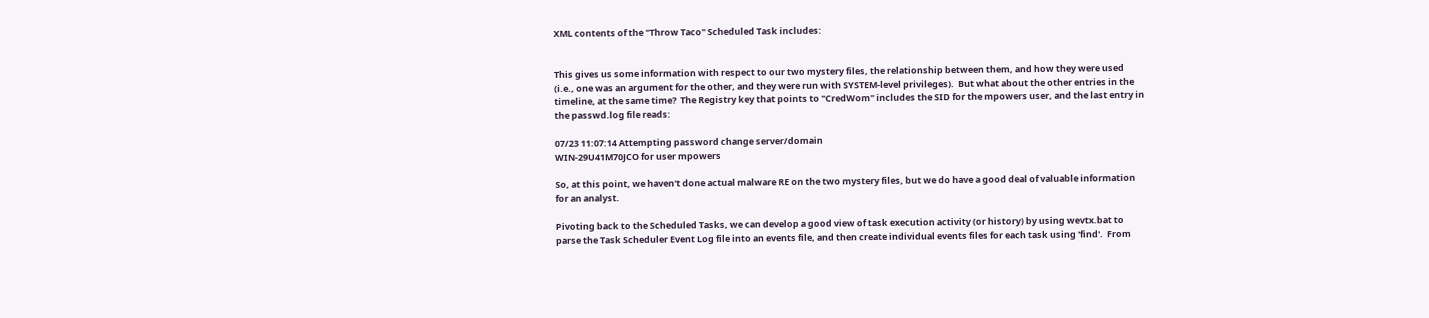XML contents of the "Throw Taco" Scheduled Task includes:


This gives us some information with respect to our two mystery files, the relationship between them, and how they were used (i.e., one was an argument for the other, and they were run with SYSTEM-level privileges).  But what about the other entries in the timeline, at the same time?  The Registry key that points to "CredWom" includes the SID for the mpowers user, and the last entry in the passwd.log file reads:

07/23 11:07:14 Attempting password change server/domain
WIN-29U41M70JCO for user mpowers

So, at this point, we haven't done actual malware RE on the two mystery files, but we do have a good deal of valuable information for an analyst.

Pivoting back to the Scheduled Tasks, we can develop a good view of task execution activity (or history) by using wevtx.bat to parse the Task Scheduler Event Log file into an events file, and then create individual events files for each task using 'find'.  From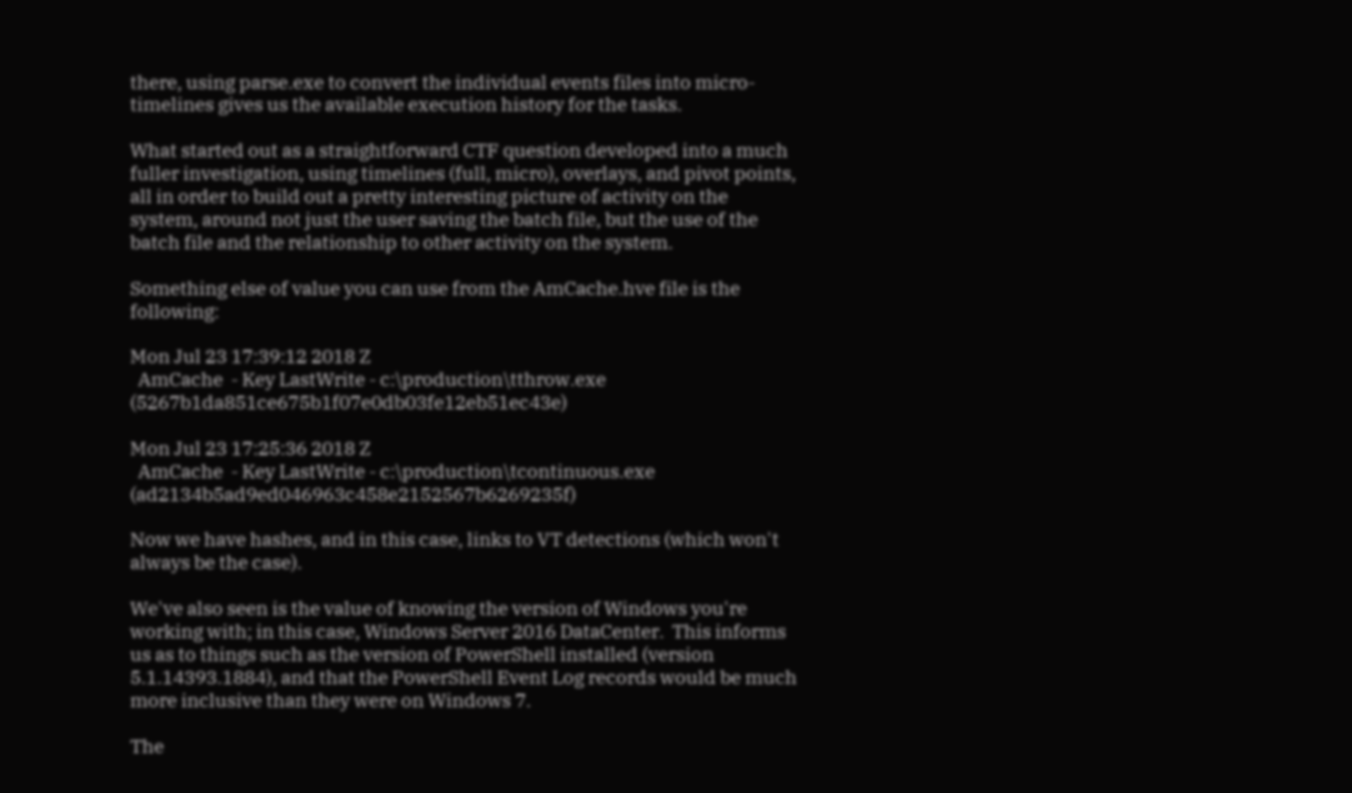there, using parse.exe to convert the individual events files into micro-timelines gives us the available execution history for the tasks.

What started out as a straightforward CTF question developed into a much fuller investigation, using timelines (full, micro), overlays, and pivot points, all in order to build out a pretty interesting picture of activity on the system, around not just the user saving the batch file, but the use of the batch file and the relationship to other activity on the system.

Something else of value you can use from the AmCache.hve file is the following:

Mon Jul 23 17:39:12 2018 Z
  AmCache  - Key LastWrite - c:\production\tthrow.exe (5267b1da851ce675b1f07e0db03fe12eb51ec43e)

Mon Jul 23 17:25:36 2018 Z
  AmCache  - Key LastWrite - c:\production\tcontinuous.exe (ad2134b5ad9ed046963c458e2152567b6269235f)

Now we have hashes, and in this case, links to VT detections (which won't always be the case).

We've also seen is the value of knowing the version of Windows you're working with; in this case, Windows Server 2016 DataCenter.  This informs us as to things such as the version of PowerShell installed (version 5.1.14393.1884), and that the PowerShell Event Log records would be much more inclusive than they were on Windows 7.

The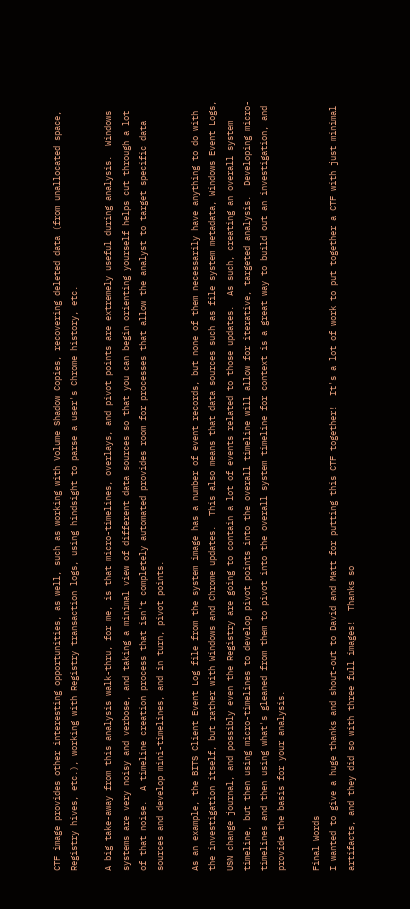CTF image provides other interesting opportunities, as well, such as working with Volume Shadow Copies, recovering deleted data (from unallocated space, Registry hives, etc.), working with Registry transaction logs, using hindsight to parse a user's Chrome history, etc.

A big take-away from this analysis walk-thru, for me, is that micro-timelines, overlays, and pivot points are extremely useful during analysis.  Windows systems are very noisy and verbose, and taking a minimal view of different data sources so that you can begin orienting yourself helps cut through a lot of that noise.  A timeline creation process that isn't completely automated provides room for processes that allow the analyst to target specific data sources and develop mini-timelines, and in turn, pivot points.

As an example, the BITS Client Event Log file from the system image has a number of event records, but none of them necessarily have anything to do with the investigation itself, but rather with Windows and Chrome updates.  This also means that data sources such as file system metadata, Windows Event Logs, USN change journal, and possibly even the Registry are going to contain a lot of events related to those updates.  As such, creating an overall system timeline, but then using micro-timelines to develop pivot points into the overall timeline will allow for iterative, targeted analysis.  Developing micro-timelines and then using what's gleaned from them to pivot into the overall system timeline for context is a great way to build out an investigation, and provide the basis for your analysis.

Final Words
I wanted to give a huge thanks and shout-out to David and Matt for putting this CTF together!  It's a lot of work to put together a CTF with just minimal artifacts, and they did so with three full images!  Thanks so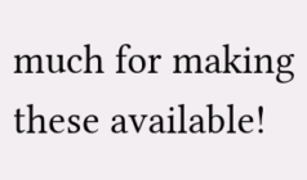much for making these available!